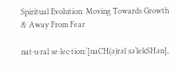Spiritual Evolution: Moving Towards Growth & Away From Fear

nat·u·ral se·lec·tion:ˈ[naCH(ə)rəl səˈlekSHən],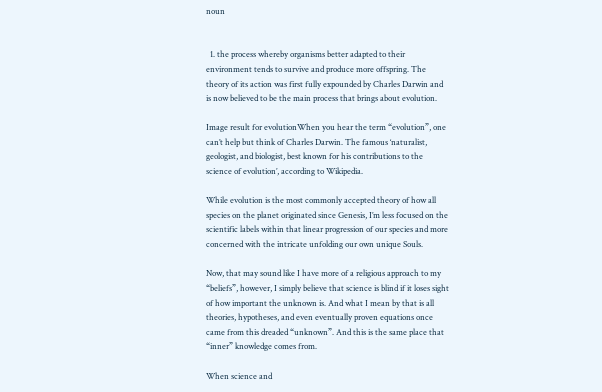noun


  1. the process whereby organisms better adapted to their environment tends to survive and produce more offspring. The theory of its action was first fully expounded by Charles Darwin and is now believed to be the main process that brings about evolution.

Image result for evolutionWhen you hear the term “evolution”, one can’t help but think of Charles Darwin. The famous ‘naturalist, geologist, and biologist, best known for his contributions to the science of evolution’, according to Wikipedia.

While evolution is the most commonly accepted theory of how all species on the planet originated since Genesis, I’m less focused on the scientific labels within that linear progression of our species and more concerned with the intricate unfolding our own unique Souls.

Now, that may sound like I have more of a religious approach to my “beliefs”, however, I simply believe that science is blind if it loses sight of how important the unknown is. And what I mean by that is all theories, hypotheses, and even eventually proven equations once came from this dreaded “unknown”. And this is the same place that “inner” knowledge comes from.

When science and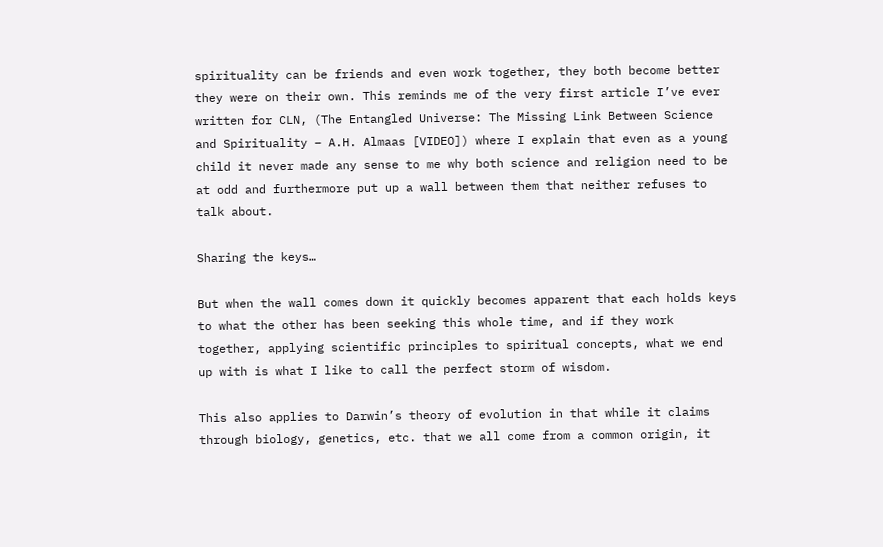spirituality can be friends and even work together, they both become better they were on their own. This reminds me of the very first article I’ve ever written for CLN, (The Entangled Universe: The Missing Link Between Science and Spirituality – A.H. Almaas [VIDEO]) where I explain that even as a young child it never made any sense to me why both science and religion need to be at odd and furthermore put up a wall between them that neither refuses to talk about.

Sharing the keys…

But when the wall comes down it quickly becomes apparent that each holds keys to what the other has been seeking this whole time, and if they work together, applying scientific principles to spiritual concepts, what we end up with is what I like to call the perfect storm of wisdom.

This also applies to Darwin’s theory of evolution in that while it claims through biology, genetics, etc. that we all come from a common origin, it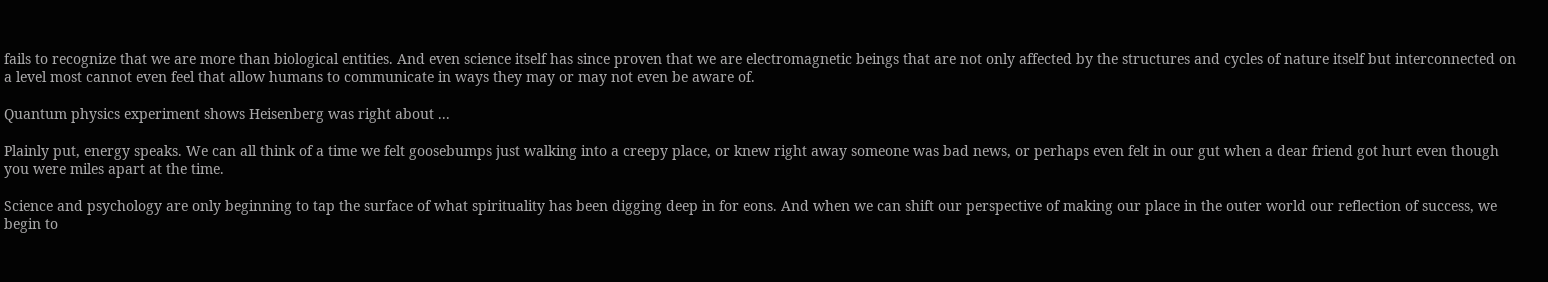fails to recognize that we are more than biological entities. And even science itself has since proven that we are electromagnetic beings that are not only affected by the structures and cycles of nature itself but interconnected on a level most cannot even feel that allow humans to communicate in ways they may or may not even be aware of.

Quantum physics experiment shows Heisenberg was right about ...

Plainly put, energy speaks. We can all think of a time we felt goosebumps just walking into a creepy place, or knew right away someone was bad news, or perhaps even felt in our gut when a dear friend got hurt even though you were miles apart at the time.

Science and psychology are only beginning to tap the surface of what spirituality has been digging deep in for eons. And when we can shift our perspective of making our place in the outer world our reflection of success, we begin to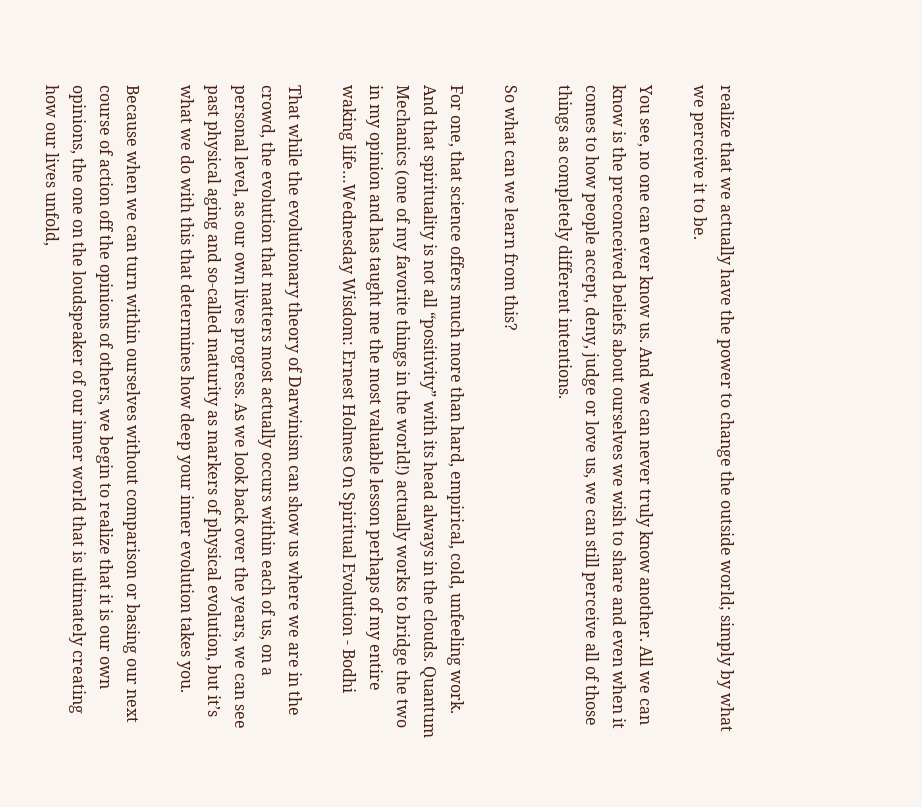realize that we actually have the power to change the outside world; simply by what we perceive it to be.

You see, no one can ever know us. And we can never truly know another. All we can know is the preconceived beliefs about ourselves we wish to share and even when it comes to how people accept, deny, judge or love us, we can still perceive all of those things as completely different intentions.

So what can we learn from this?

For one, that science offers much more than hard, empirical, cold, unfeeling work. And that spirituality is not all “positivity” with its head always in the clouds. Quantum Mechanics (one of my favorite things in the world!) actually works to bridge the two in my opinion and has taught me the most valuable lesson perhaps of my entire waking life…Wednesday Wisdom: Ernest Holmes On Spiritual Evolution - Bodhi

That while the evolutionary theory of Darwinism can show us where we are in the crowd, the evolution that matters most actually occurs within each of us, on a personal level, as our own lives progress. As we look back over the years, we can see past physical aging and so-called maturity as markers of physical evolution, but it’s what we do with this that determines how deep your inner evolution takes you.

Because when we can turn within ourselves without comparison or basing our next course of action off the opinions of others, we begin to realize that it is our own opinions, the one on the loudspeaker of our inner world that is ultimately creating how our lives unfold,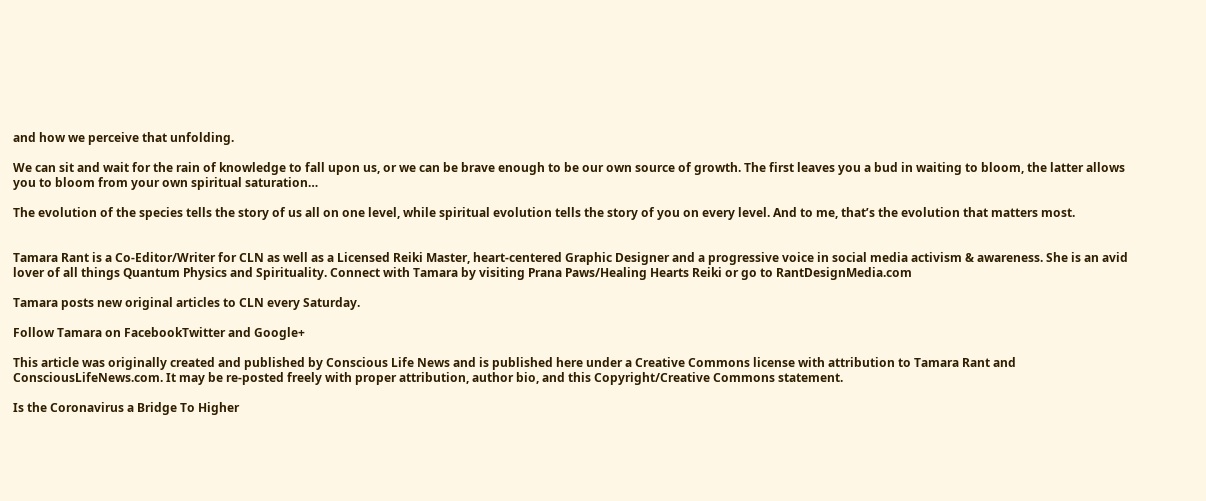and how we perceive that unfolding.

We can sit and wait for the rain of knowledge to fall upon us, or we can be brave enough to be our own source of growth. The first leaves you a bud in waiting to bloom, the latter allows you to bloom from your own spiritual saturation…

The evolution of the species tells the story of us all on one level, while spiritual evolution tells the story of you on every level. And to me, that’s the evolution that matters most.


Tamara Rant is a Co-Editor/Writer for CLN as well as a Licensed Reiki Master, heart-centered Graphic Designer and a progressive voice in social media activism & awareness. She is an avid lover of all things Quantum Physics and Spirituality. Connect with Tamara by visiting Prana Paws/Healing Hearts Reiki or go to RantDesignMedia.com

Tamara posts new original articles to CLN every Saturday.

Follow Tamara on FacebookTwitter and Google+

This article was originally created and published by Conscious Life News and is published here under a Creative Commons license with attribution to Tamara Rant and ConsciousLifeNews.com. It may be re-posted freely with proper attribution, author bio, and this Copyright/Creative Commons statement.

Is the Coronavirus a Bridge To Higher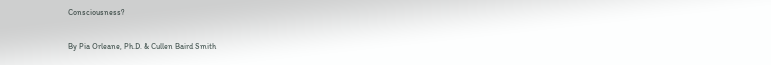Consciousness?

By Pia Orleane, Ph.D. & Cullen Baird Smith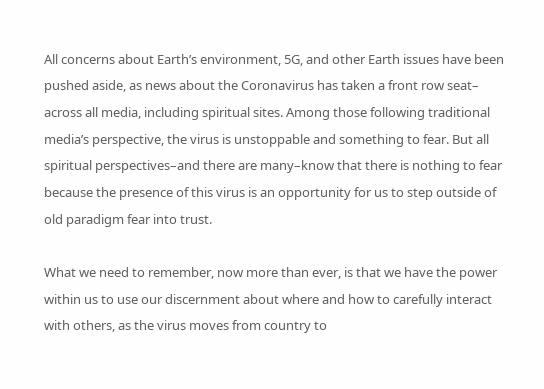All concerns about Earth’s environment, 5G, and other Earth issues have been pushed aside, as news about the Coronavirus has taken a front row seat– across all media, including spiritual sites. Among those following traditional media’s perspective, the virus is unstoppable and something to fear. But all spiritual perspectives–and there are many–know that there is nothing to fear because the presence of this virus is an opportunity for us to step outside of old paradigm fear into trust.

What we need to remember, now more than ever, is that we have the power within us to use our discernment about where and how to carefully interact with others, as the virus moves from country to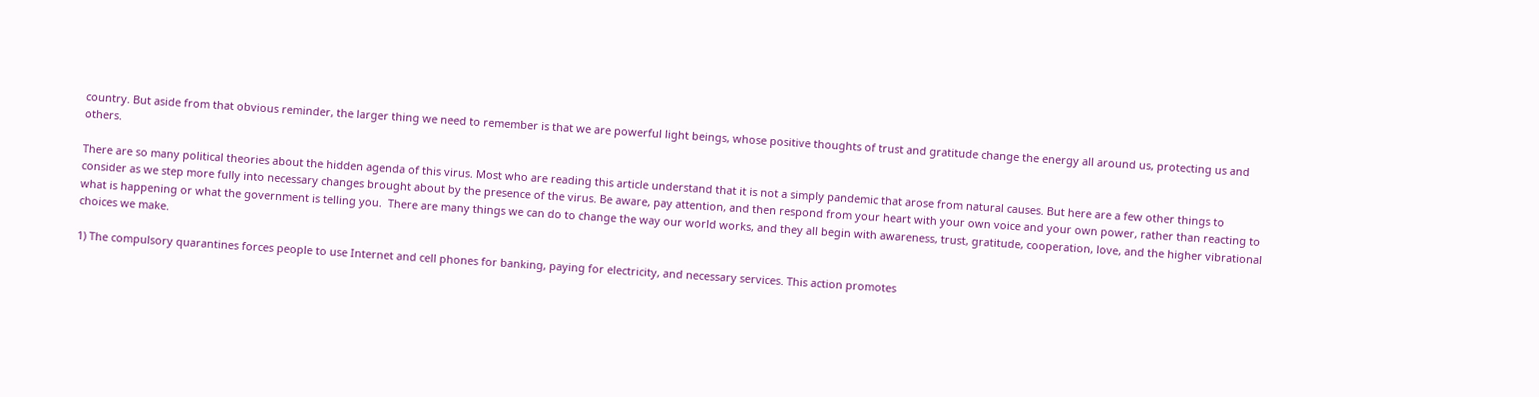country. But aside from that obvious reminder, the larger thing we need to remember is that we are powerful light beings, whose positive thoughts of trust and gratitude change the energy all around us, protecting us and others.

There are so many political theories about the hidden agenda of this virus. Most who are reading this article understand that it is not a simply pandemic that arose from natural causes. But here are a few other things to consider as we step more fully into necessary changes brought about by the presence of the virus. Be aware, pay attention, and then respond from your heart with your own voice and your own power, rather than reacting to what is happening or what the government is telling you.  There are many things we can do to change the way our world works, and they all begin with awareness, trust, gratitude, cooperation, love, and the higher vibrational choices we make.

1) The compulsory quarantines forces people to use Internet and cell phones for banking, paying for electricity, and necessary services. This action promotes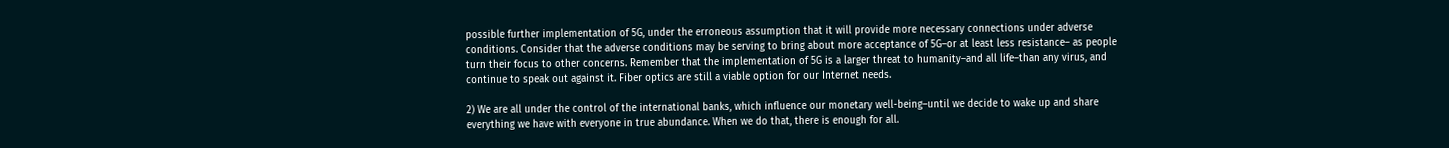possible further implementation of 5G, under the erroneous assumption that it will provide more necessary connections under adverse conditions. Consider that the adverse conditions may be serving to bring about more acceptance of 5G–or at least less resistance– as people turn their focus to other concerns. Remember that the implementation of 5G is a larger threat to humanity–and all life–than any virus, and continue to speak out against it. Fiber optics are still a viable option for our Internet needs.

2) We are all under the control of the international banks, which influence our monetary well-being–until we decide to wake up and share everything we have with everyone in true abundance. When we do that, there is enough for all.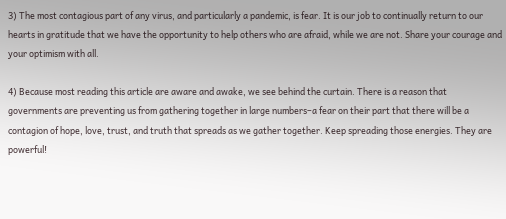3) The most contagious part of any virus, and particularly a pandemic, is fear. It is our job to continually return to our hearts in gratitude that we have the opportunity to help others who are afraid, while we are not. Share your courage and your optimism with all.

4) Because most reading this article are aware and awake, we see behind the curtain. There is a reason that governments are preventing us from gathering together in large numbers–a fear on their part that there will be a contagion of hope, love, trust, and truth that spreads as we gather together. Keep spreading those energies. They are powerful!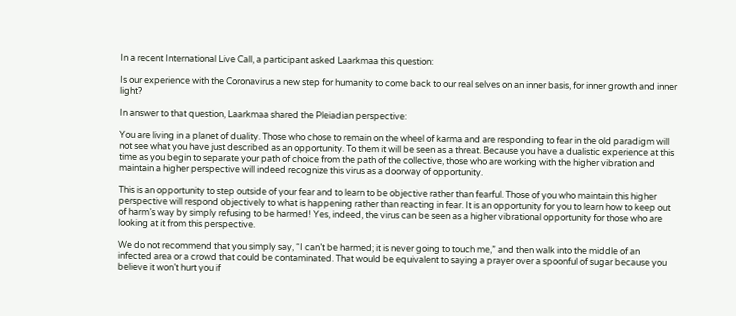In a recent International Live Call, a participant asked Laarkmaa this question:

Is our experience with the Coronavirus a new step for humanity to come back to our real selves on an inner basis, for inner growth and inner light?

In answer to that question, Laarkmaa shared the Pleiadian perspective:

You are living in a planet of duality. Those who chose to remain on the wheel of karma and are responding to fear in the old paradigm will not see what you have just described as an opportunity. To them it will be seen as a threat. Because you have a dualistic experience at this time as you begin to separate your path of choice from the path of the collective, those who are working with the higher vibration and maintain a higher perspective will indeed recognize this virus as a doorway of opportunity.

This is an opportunity to step outside of your fear and to learn to be objective rather than fearful. Those of you who maintain this higher perspective will respond objectively to what is happening rather than reacting in fear. It is an opportunity for you to learn how to keep out of harm’s way by simply refusing to be harmed! Yes, indeed, the virus can be seen as a higher vibrational opportunity for those who are looking at it from this perspective.

We do not recommend that you simply say, “I can’t be harmed; it is never going to touch me,” and then walk into the middle of an infected area or a crowd that could be contaminated. That would be equivalent to saying a prayer over a spoonful of sugar because you believe it won’t hurt you if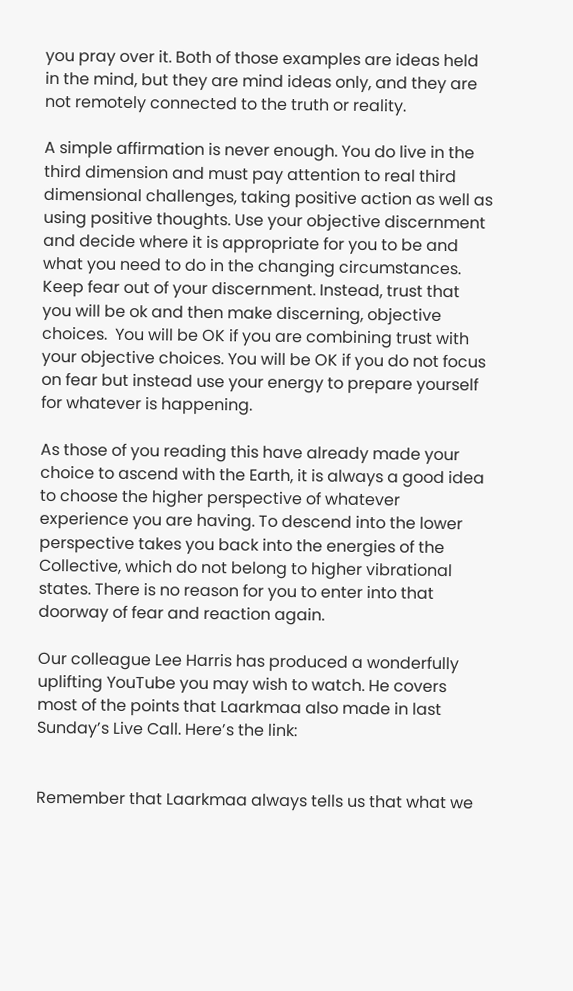you pray over it. Both of those examples are ideas held in the mind, but they are mind ideas only, and they are not remotely connected to the truth or reality.

A simple affirmation is never enough. You do live in the third dimension and must pay attention to real third dimensional challenges, taking positive action as well as using positive thoughts. Use your objective discernment and decide where it is appropriate for you to be and what you need to do in the changing circumstances. Keep fear out of your discernment. Instead, trust that you will be ok and then make discerning, objective choices.  You will be OK if you are combining trust with your objective choices. You will be OK if you do not focus on fear but instead use your energy to prepare yourself for whatever is happening.

As those of you reading this have already made your choice to ascend with the Earth, it is always a good idea to choose the higher perspective of whatever experience you are having. To descend into the lower perspective takes you back into the energies of the Collective, which do not belong to higher vibrational states. There is no reason for you to enter into that doorway of fear and reaction again.

Our colleague Lee Harris has produced a wonderfully uplifting YouTube you may wish to watch. He covers most of the points that Laarkmaa also made in last Sunday’s Live Call. Here’s the link:


Remember that Laarkmaa always tells us that what we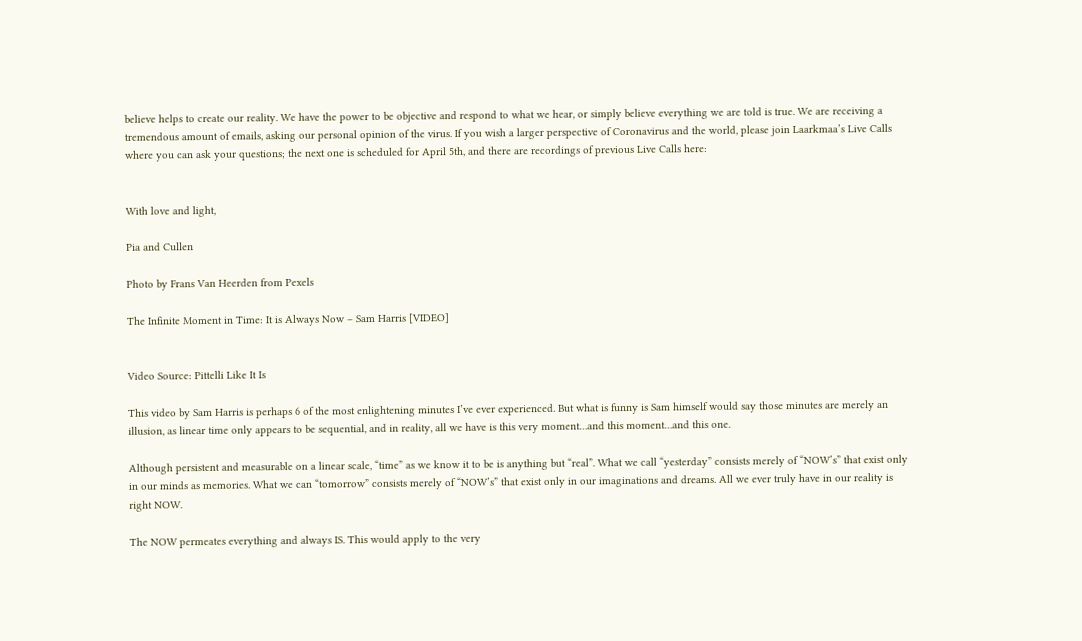believe helps to create our reality. We have the power to be objective and respond to what we hear, or simply believe everything we are told is true. We are receiving a tremendous amount of emails, asking our personal opinion of the virus. If you wish a larger perspective of Coronavirus and the world, please join Laarkmaa’s Live Calls where you can ask your questions; the next one is scheduled for April 5th, and there are recordings of previous Live Calls here:


With love and light,

Pia and Cullen

Photo by Frans Van Heerden from Pexels

The Infinite Moment in Time: It is Always Now – Sam Harris [VIDEO]


Video Source: Pittelli Like It Is

This video by Sam Harris is perhaps 6 of the most enlightening minutes I’ve ever experienced. But what is funny is Sam himself would say those minutes are merely an illusion, as linear time only appears to be sequential, and in reality, all we have is this very moment…and this moment…and this one.

Although persistent and measurable on a linear scale, “time” as we know it to be is anything but “real”. What we call “yesterday” consists merely of “NOW’s” that exist only in our minds as memories. What we can “tomorrow” consists merely of “NOW’s” that exist only in our imaginations and dreams. All we ever truly have in our reality is right NOW.

The NOW permeates everything and always IS. This would apply to the very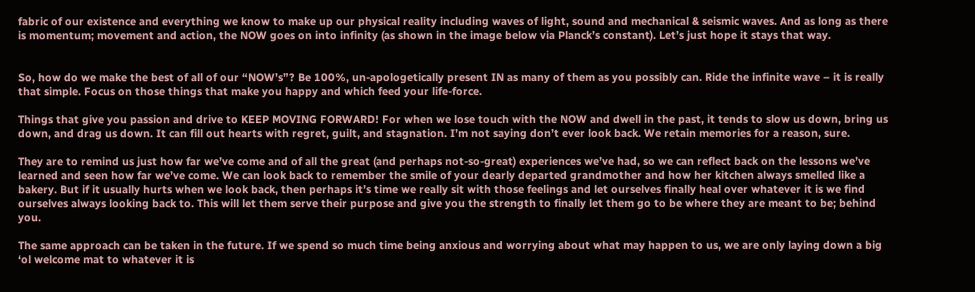fabric of our existence and everything we know to make up our physical reality including waves of light, sound and mechanical & seismic waves. And as long as there is momentum; movement and action, the NOW goes on into infinity (as shown in the image below via Planck’s constant). Let’s just hope it stays that way.


So, how do we make the best of all of our “NOW’s”? Be 100%, un-apologetically present IN as many of them as you possibly can. Ride the infinite wave – it is really that simple. Focus on those things that make you happy and which feed your life-force.

Things that give you passion and drive to KEEP MOVING FORWARD! For when we lose touch with the NOW and dwell in the past, it tends to slow us down, bring us down, and drag us down. It can fill out hearts with regret, guilt, and stagnation. I’m not saying don’t ever look back. We retain memories for a reason, sure.

They are to remind us just how far we’ve come and of all the great (and perhaps not-so-great) experiences we’ve had, so we can reflect back on the lessons we’ve learned and seen how far we’ve come. We can look back to remember the smile of your dearly departed grandmother and how her kitchen always smelled like a bakery. But if it usually hurts when we look back, then perhaps it’s time we really sit with those feelings and let ourselves finally heal over whatever it is we find ourselves always looking back to. This will let them serve their purpose and give you the strength to finally let them go to be where they are meant to be; behind you.

The same approach can be taken in the future. If we spend so much time being anxious and worrying about what may happen to us, we are only laying down a big ‘ol welcome mat to whatever it is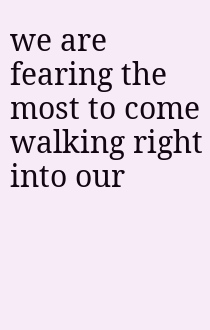we are fearing the most to come walking right into our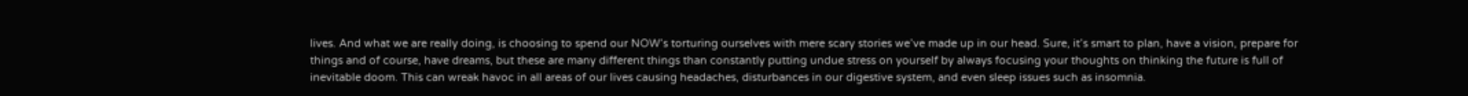lives. And what we are really doing, is choosing to spend our NOW’s torturing ourselves with mere scary stories we’ve made up in our head. Sure, it’s smart to plan, have a vision, prepare for things and of course, have dreams, but these are many different things than constantly putting undue stress on yourself by always focusing your thoughts on thinking the future is full of inevitable doom. This can wreak havoc in all areas of our lives causing headaches, disturbances in our digestive system, and even sleep issues such as insomnia.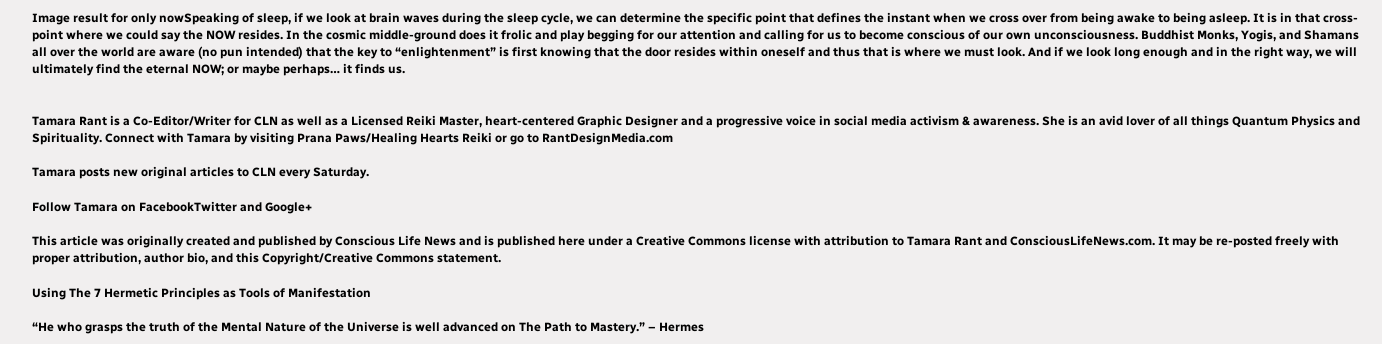Image result for only nowSpeaking of sleep, if we look at brain waves during the sleep cycle, we can determine the specific point that defines the instant when we cross over from being awake to being asleep. It is in that cross-point where we could say the NOW resides. In the cosmic middle-ground does it frolic and play begging for our attention and calling for us to become conscious of our own unconsciousness. Buddhist Monks, Yogis, and Shamans all over the world are aware (no pun intended) that the key to “enlightenment” is first knowing that the door resides within oneself and thus that is where we must look. And if we look long enough and in the right way, we will ultimately find the eternal NOW; or maybe perhaps… it finds us.


Tamara Rant is a Co-Editor/Writer for CLN as well as a Licensed Reiki Master, heart-centered Graphic Designer and a progressive voice in social media activism & awareness. She is an avid lover of all things Quantum Physics and Spirituality. Connect with Tamara by visiting Prana Paws/Healing Hearts Reiki or go to RantDesignMedia.com

Tamara posts new original articles to CLN every Saturday.

Follow Tamara on FacebookTwitter and Google+

This article was originally created and published by Conscious Life News and is published here under a Creative Commons license with attribution to Tamara Rant and ConsciousLifeNews.com. It may be re-posted freely with proper attribution, author bio, and this Copyright/Creative Commons statement.

Using The 7 Hermetic Principles as Tools of Manifestation

“He who grasps the truth of the Mental Nature of the Universe is well advanced on The Path to Mastery.” – Hermes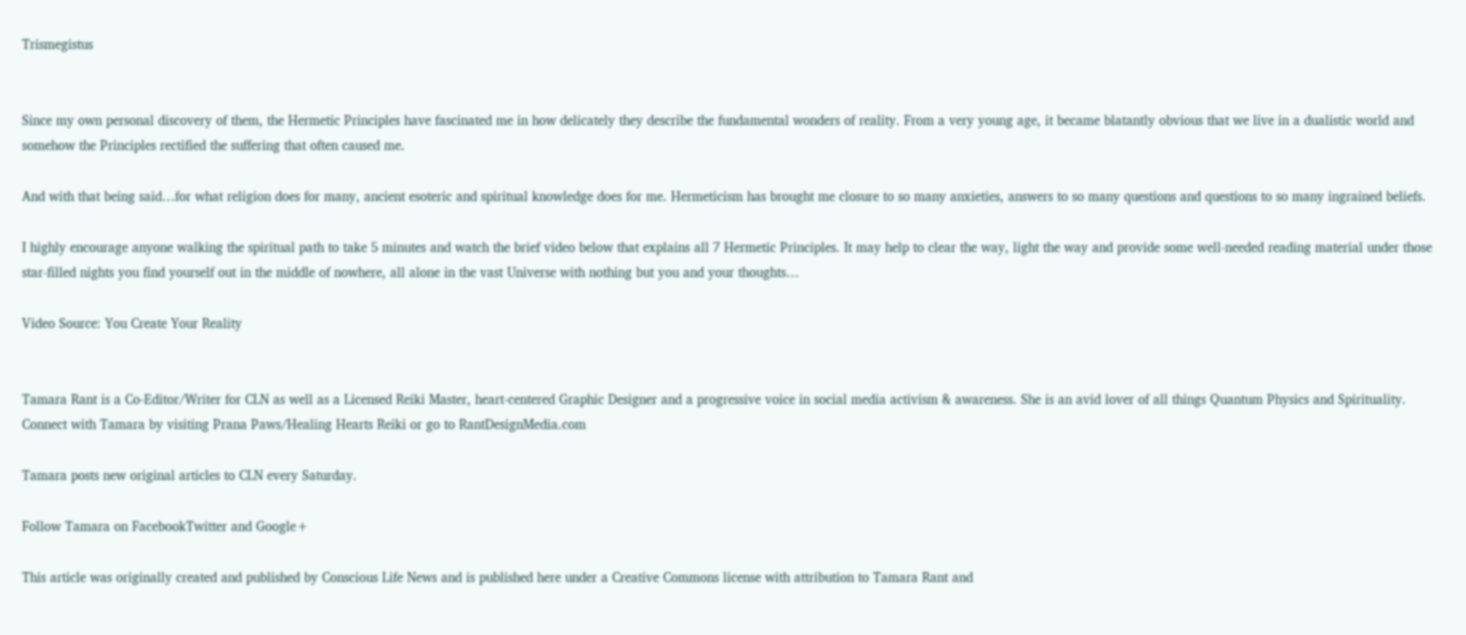Trismegistus


Since my own personal discovery of them, the Hermetic Principles have fascinated me in how delicately they describe the fundamental wonders of reality. From a very young age, it became blatantly obvious that we live in a dualistic world and somehow the Principles rectified the suffering that often caused me.

And with that being said…for what religion does for many, ancient esoteric and spiritual knowledge does for me. Hermeticism has brought me closure to so many anxieties, answers to so many questions and questions to so many ingrained beliefs.

I highly encourage anyone walking the spiritual path to take 5 minutes and watch the brief video below that explains all 7 Hermetic Principles. It may help to clear the way, light the way and provide some well-needed reading material under those star-filled nights you find yourself out in the middle of nowhere, all alone in the vast Universe with nothing but you and your thoughts…

Video Source: You Create Your Reality


Tamara Rant is a Co-Editor/Writer for CLN as well as a Licensed Reiki Master, heart-centered Graphic Designer and a progressive voice in social media activism & awareness. She is an avid lover of all things Quantum Physics and Spirituality. Connect with Tamara by visiting Prana Paws/Healing Hearts Reiki or go to RantDesignMedia.com

Tamara posts new original articles to CLN every Saturday.

Follow Tamara on FacebookTwitter and Google+

This article was originally created and published by Conscious Life News and is published here under a Creative Commons license with attribution to Tamara Rant and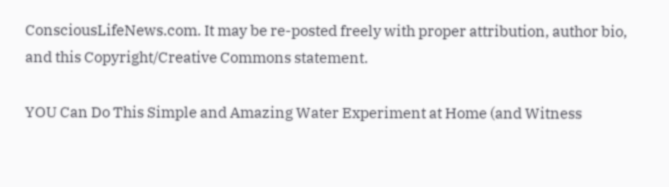ConsciousLifeNews.com. It may be re-posted freely with proper attribution, author bio, and this Copyright/Creative Commons statement.

YOU Can Do This Simple and Amazing Water Experiment at Home (and Witness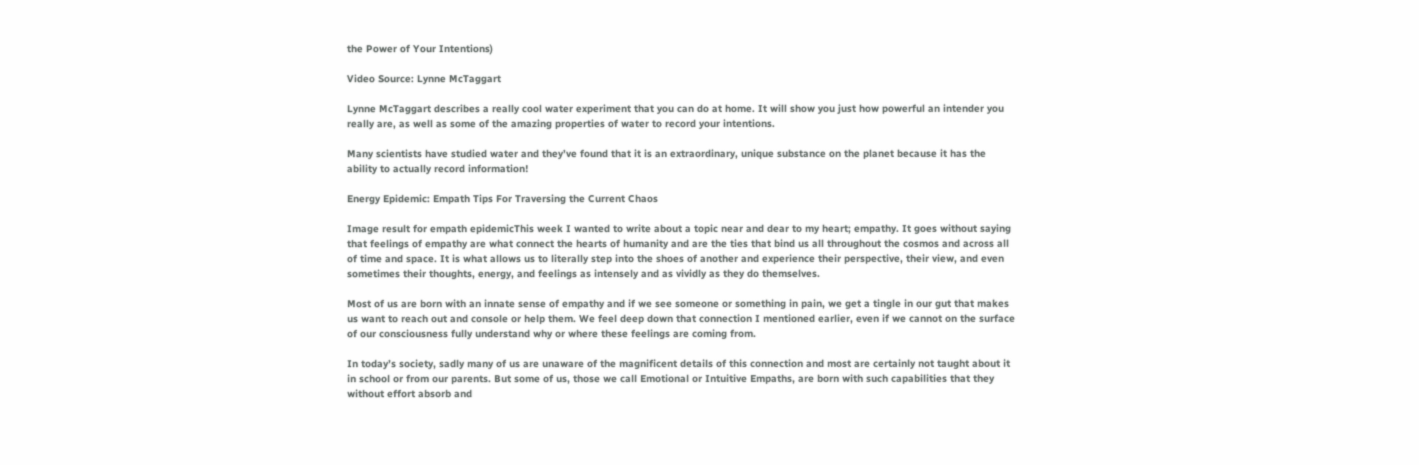the Power of Your Intentions)

Video Source: Lynne McTaggart

Lynne McTaggart describes a really cool water experiment that you can do at home. It will show you just how powerful an intender you really are, as well as some of the amazing properties of water to record your intentions.

Many scientists have studied water and they’ve found that it is an extraordinary, unique substance on the planet because it has the ability to actually record information!

Energy Epidemic: Empath Tips For Traversing the Current Chaos

Image result for empath epidemicThis week I wanted to write about a topic near and dear to my heart; empathy. It goes without saying that feelings of empathy are what connect the hearts of humanity and are the ties that bind us all throughout the cosmos and across all of time and space. It is what allows us to literally step into the shoes of another and experience their perspective, their view, and even sometimes their thoughts, energy, and feelings as intensely and as vividly as they do themselves.

Most of us are born with an innate sense of empathy and if we see someone or something in pain, we get a tingle in our gut that makes us want to reach out and console or help them. We feel deep down that connection I mentioned earlier, even if we cannot on the surface of our consciousness fully understand why or where these feelings are coming from.

In today’s society, sadly many of us are unaware of the magnificent details of this connection and most are certainly not taught about it in school or from our parents. But some of us, those we call Emotional or Intuitive Empaths, are born with such capabilities that they without effort absorb and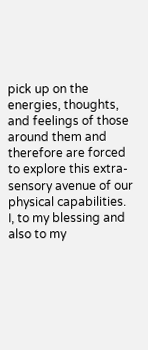pick up on the energies, thoughts, and feelings of those around them and therefore are forced to explore this extra-sensory avenue of our physical capabilities. I, to my blessing and also to my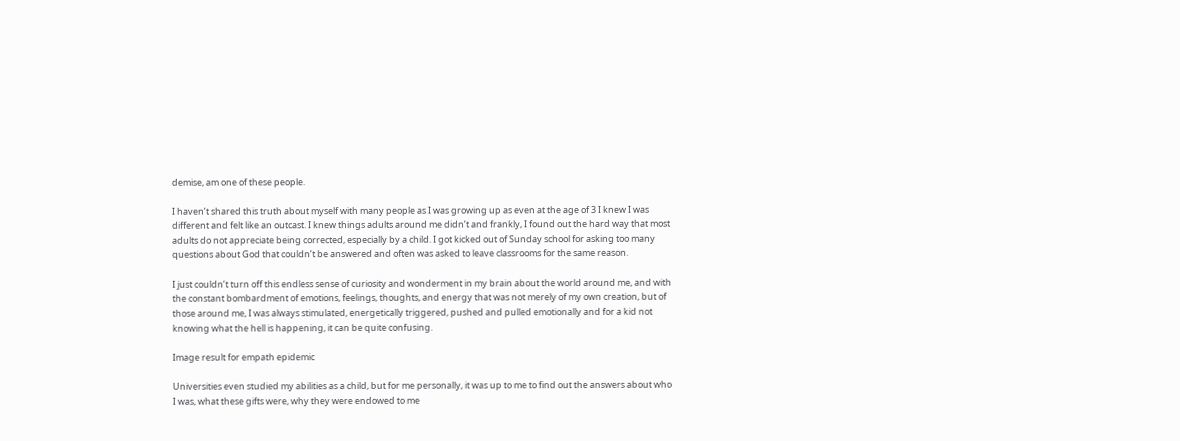demise, am one of these people.

I haven’t shared this truth about myself with many people as I was growing up as even at the age of 3 I knew I was different and felt like an outcast. I knew things adults around me didn’t and frankly, I found out the hard way that most adults do not appreciate being corrected, especially by a child. I got kicked out of Sunday school for asking too many questions about God that couldn’t be answered and often was asked to leave classrooms for the same reason.

I just couldn’t turn off this endless sense of curiosity and wonderment in my brain about the world around me, and with the constant bombardment of emotions, feelings, thoughts, and energy that was not merely of my own creation, but of those around me, I was always stimulated, energetically triggered, pushed and pulled emotionally and for a kid not knowing what the hell is happening, it can be quite confusing.

Image result for empath epidemic

Universities even studied my abilities as a child, but for me personally, it was up to me to find out the answers about who I was, what these gifts were, why they were endowed to me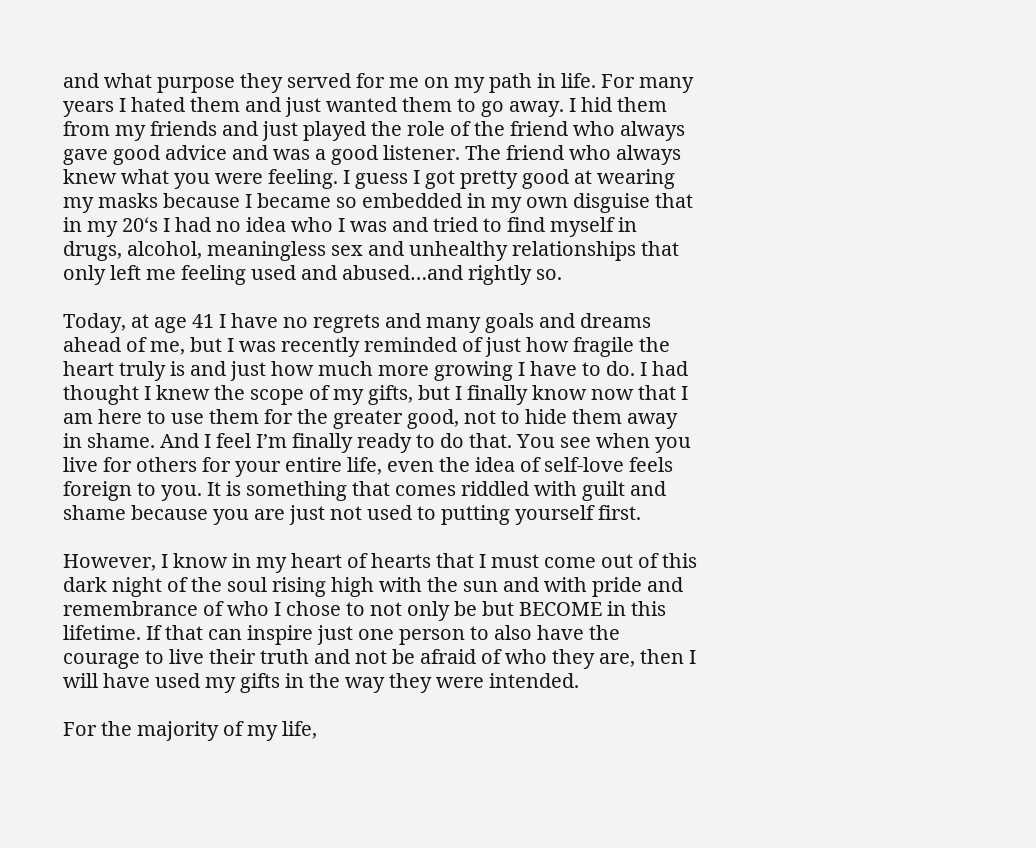and what purpose they served for me on my path in life. For many years I hated them and just wanted them to go away. I hid them from my friends and just played the role of the friend who always gave good advice and was a good listener. The friend who always knew what you were feeling. I guess I got pretty good at wearing my masks because I became so embedded in my own disguise that in my 20‘s I had no idea who I was and tried to find myself in drugs, alcohol, meaningless sex and unhealthy relationships that only left me feeling used and abused…and rightly so.

Today, at age 41 I have no regrets and many goals and dreams ahead of me, but I was recently reminded of just how fragile the heart truly is and just how much more growing I have to do. I had thought I knew the scope of my gifts, but I finally know now that I am here to use them for the greater good, not to hide them away in shame. And I feel I’m finally ready to do that. You see when you live for others for your entire life, even the idea of self-love feels foreign to you. It is something that comes riddled with guilt and shame because you are just not used to putting yourself first.

However, I know in my heart of hearts that I must come out of this dark night of the soul rising high with the sun and with pride and remembrance of who I chose to not only be but BECOME in this lifetime. If that can inspire just one person to also have the courage to live their truth and not be afraid of who they are, then I will have used my gifts in the way they were intended.

For the majority of my life,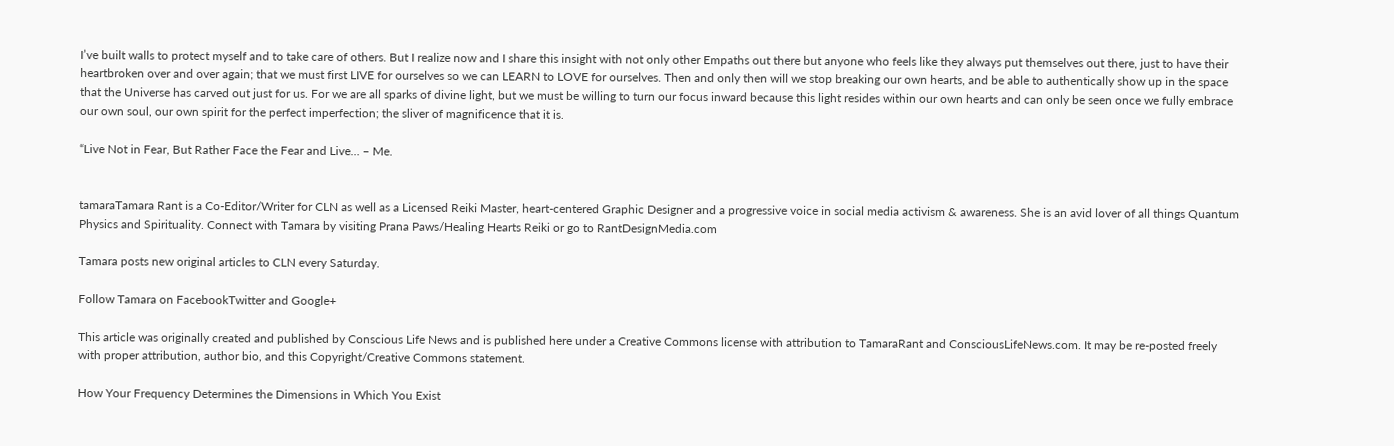I’ve built walls to protect myself and to take care of others. But I realize now and I share this insight with not only other Empaths out there but anyone who feels like they always put themselves out there, just to have their heartbroken over and over again; that we must first LIVE for ourselves so we can LEARN to LOVE for ourselves. Then and only then will we stop breaking our own hearts, and be able to authentically show up in the space that the Universe has carved out just for us. For we are all sparks of divine light, but we must be willing to turn our focus inward because this light resides within our own hearts and can only be seen once we fully embrace our own soul, our own spirit for the perfect imperfection; the sliver of magnificence that it is.

“Live Not in Fear, But Rather Face the Fear and Live… – Me.


tamaraTamara Rant is a Co-Editor/Writer for CLN as well as a Licensed Reiki Master, heart-centered Graphic Designer and a progressive voice in social media activism & awareness. She is an avid lover of all things Quantum Physics and Spirituality. Connect with Tamara by visiting Prana Paws/Healing Hearts Reiki or go to RantDesignMedia.com

Tamara posts new original articles to CLN every Saturday.

Follow Tamara on FacebookTwitter and Google+

This article was originally created and published by Conscious Life News and is published here under a Creative Commons license with attribution to TamaraRant and ConsciousLifeNews.com. It may be re-posted freely with proper attribution, author bio, and this Copyright/Creative Commons statement.

How Your Frequency Determines the Dimensions in Which You Exist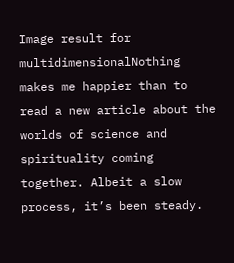Image result for multidimensionalNothing makes me happier than to read a new article about the worlds of science and spirituality coming together. Albeit a slow process, it’s been steady.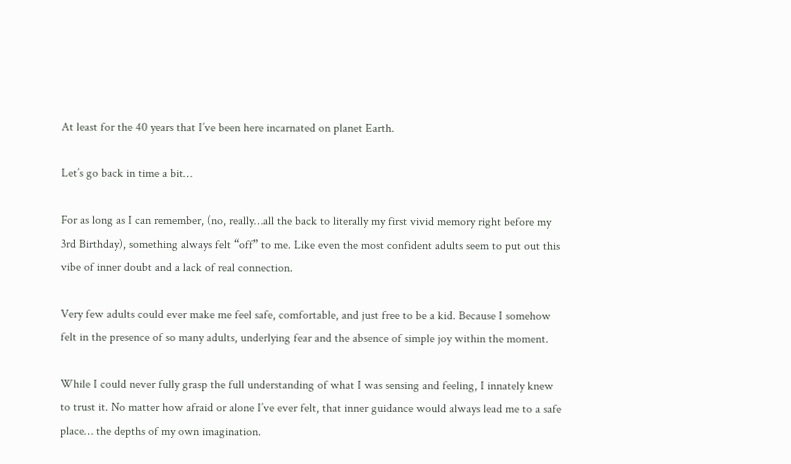At least for the 40 years that I’ve been here incarnated on planet Earth.

Let’s go back in time a bit…

For as long as I can remember, (no, really…all the back to literally my first vivid memory right before my 3rd Birthday), something always felt “off” to me. Like even the most confident adults seem to put out this vibe of inner doubt and a lack of real connection.

Very few adults could ever make me feel safe, comfortable, and just free to be a kid. Because I somehow felt in the presence of so many adults, underlying fear and the absence of simple joy within the moment.

While I could never fully grasp the full understanding of what I was sensing and feeling, I innately knew to trust it. No matter how afraid or alone I’ve ever felt, that inner guidance would always lead me to a safe place… the depths of my own imagination.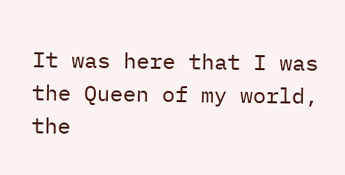It was here that I was the Queen of my world, the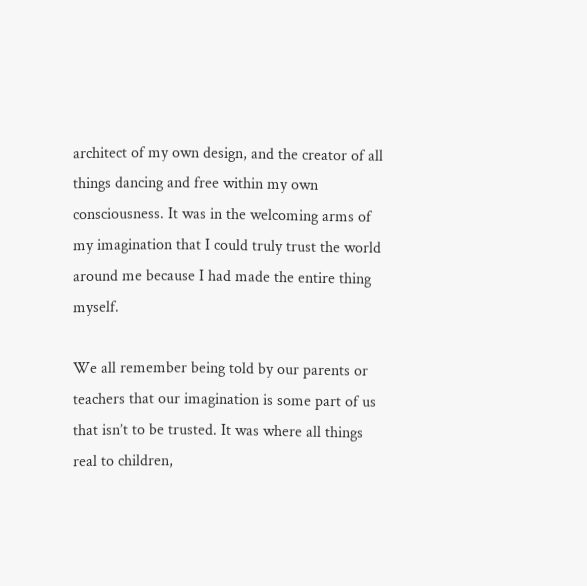architect of my own design, and the creator of all things dancing and free within my own consciousness. It was in the welcoming arms of my imagination that I could truly trust the world around me because I had made the entire thing myself.

We all remember being told by our parents or teachers that our imagination is some part of us that isn’t to be trusted. It was where all things real to children,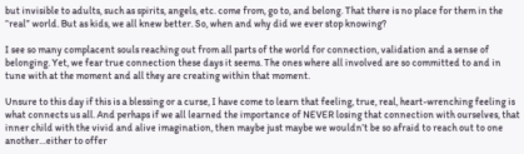but invisible to adults, such as spirits, angels, etc. come from, go to, and belong. That there is no place for them in the “real” world. But as kids, we all knew better. So, when and why did we ever stop knowing?

I see so many complacent souls reaching out from all parts of the world for connection, validation and a sense of belonging. Yet, we fear true connection these days it seems. The ones where all involved are so committed to and in tune with at the moment and all they are creating within that moment.

Unsure to this day if this is a blessing or a curse, I have come to learn that feeling, true, real, heart-wrenching feeling is what connects us all. And perhaps if we all learned the importance of NEVER losing that connection with ourselves, that inner child with the vivid and alive imagination, then maybe just maybe we wouldn’t be so afraid to reach out to one another…either to offer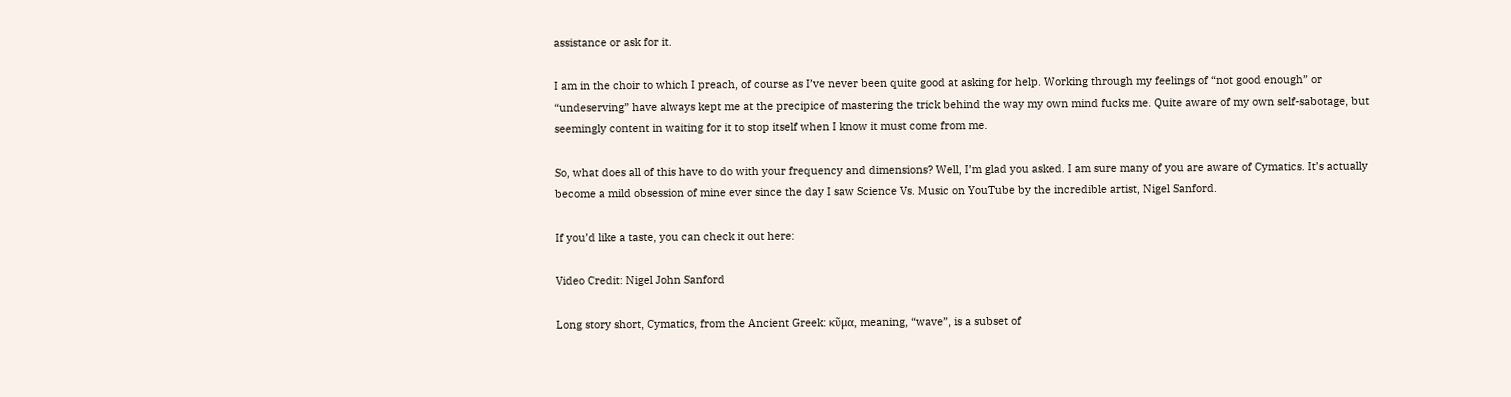assistance or ask for it.

I am in the choir to which I preach, of course as I’ve never been quite good at asking for help. Working through my feelings of “not good enough” or “undeserving” have always kept me at the precipice of mastering the trick behind the way my own mind fucks me. Quite aware of my own self-sabotage, but seemingly content in waiting for it to stop itself when I know it must come from me.

So, what does all of this have to do with your frequency and dimensions? Well, I’m glad you asked. I am sure many of you are aware of Cymatics. It’s actually become a mild obsession of mine ever since the day I saw Science Vs. Music on YouTube by the incredible artist, Nigel Sanford.

If you’d like a taste, you can check it out here:

Video Credit: Nigel John Sanford

Long story short, Cymatics, from the Ancient Greek: κῦμα, meaning, “wave”, is a subset of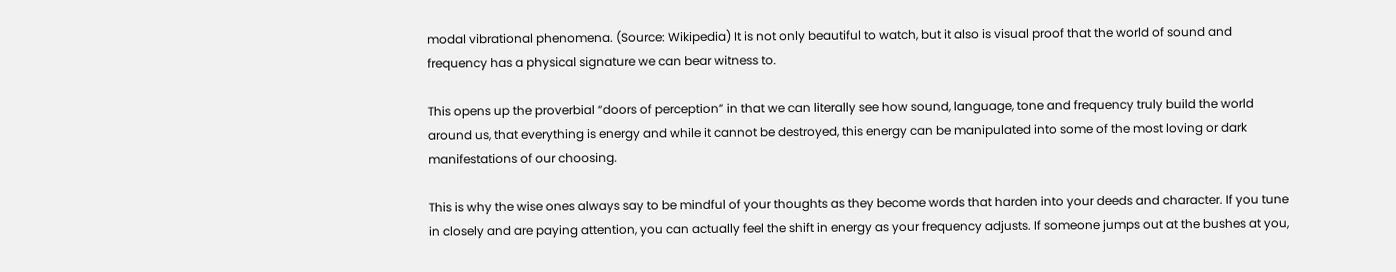modal vibrational phenomena. (Source: Wikipedia) It is not only beautiful to watch, but it also is visual proof that the world of sound and frequency has a physical signature we can bear witness to.

This opens up the proverbial “doors of perception” in that we can literally see how sound, language, tone and frequency truly build the world around us, that everything is energy and while it cannot be destroyed, this energy can be manipulated into some of the most loving or dark manifestations of our choosing.

This is why the wise ones always say to be mindful of your thoughts as they become words that harden into your deeds and character. If you tune in closely and are paying attention, you can actually feel the shift in energy as your frequency adjusts. If someone jumps out at the bushes at you,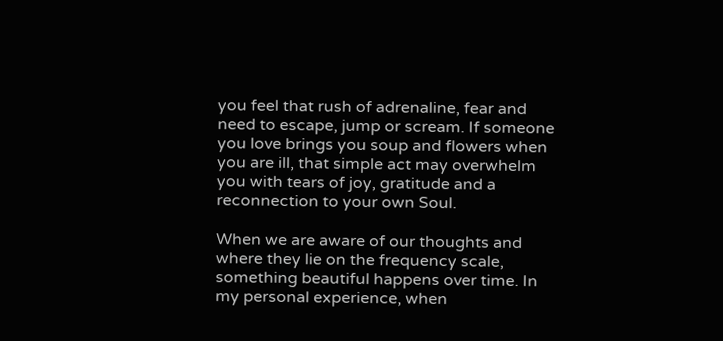you feel that rush of adrenaline, fear and need to escape, jump or scream. If someone you love brings you soup and flowers when you are ill, that simple act may overwhelm you with tears of joy, gratitude and a reconnection to your own Soul.

When we are aware of our thoughts and where they lie on the frequency scale, something beautiful happens over time. In my personal experience, when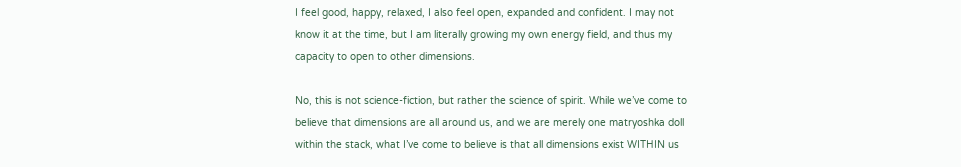I feel good, happy, relaxed, I also feel open, expanded and confident. I may not know it at the time, but I am literally growing my own energy field, and thus my capacity to open to other dimensions.

No, this is not science-fiction, but rather the science of spirit. While we’ve come to believe that dimensions are all around us, and we are merely one matryoshka doll within the stack, what I’ve come to believe is that all dimensions exist WITHIN us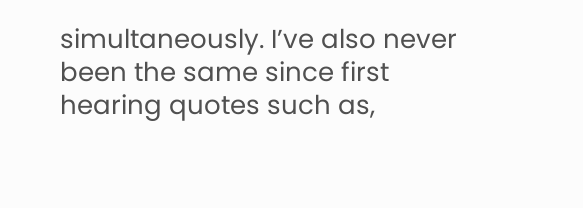simultaneously. I’ve also never been the same since first hearing quotes such as,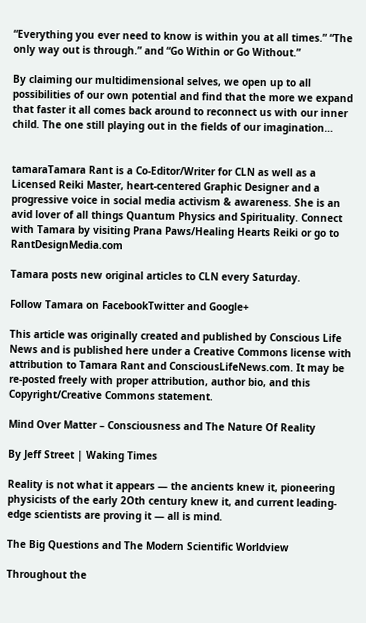“Everything you ever need to know is within you at all times.” “The only way out is through.” and “Go Within or Go Without.”

By claiming our multidimensional selves, we open up to all possibilities of our own potential and find that the more we expand that faster it all comes back around to reconnect us with our inner child. The one still playing out in the fields of our imagination…


tamaraTamara Rant is a Co-Editor/Writer for CLN as well as a Licensed Reiki Master, heart-centered Graphic Designer and a progressive voice in social media activism & awareness. She is an avid lover of all things Quantum Physics and Spirituality. Connect with Tamara by visiting Prana Paws/Healing Hearts Reiki or go to RantDesignMedia.com

Tamara posts new original articles to CLN every Saturday.

Follow Tamara on FacebookTwitter and Google+

This article was originally created and published by Conscious Life News and is published here under a Creative Commons license with attribution to Tamara Rant and ConsciousLifeNews.com. It may be re-posted freely with proper attribution, author bio, and this Copyright/Creative Commons statement.

Mind Over Matter – Consciousness and The Nature Of Reality

By Jeff Street | Waking Times

Reality is not what it appears — the ancients knew it, pioneering physicists of the early 2Oth century knew it, and current leading-edge scientists are proving it — all is mind.

The Big Questions and The Modern Scientific Worldview

Throughout the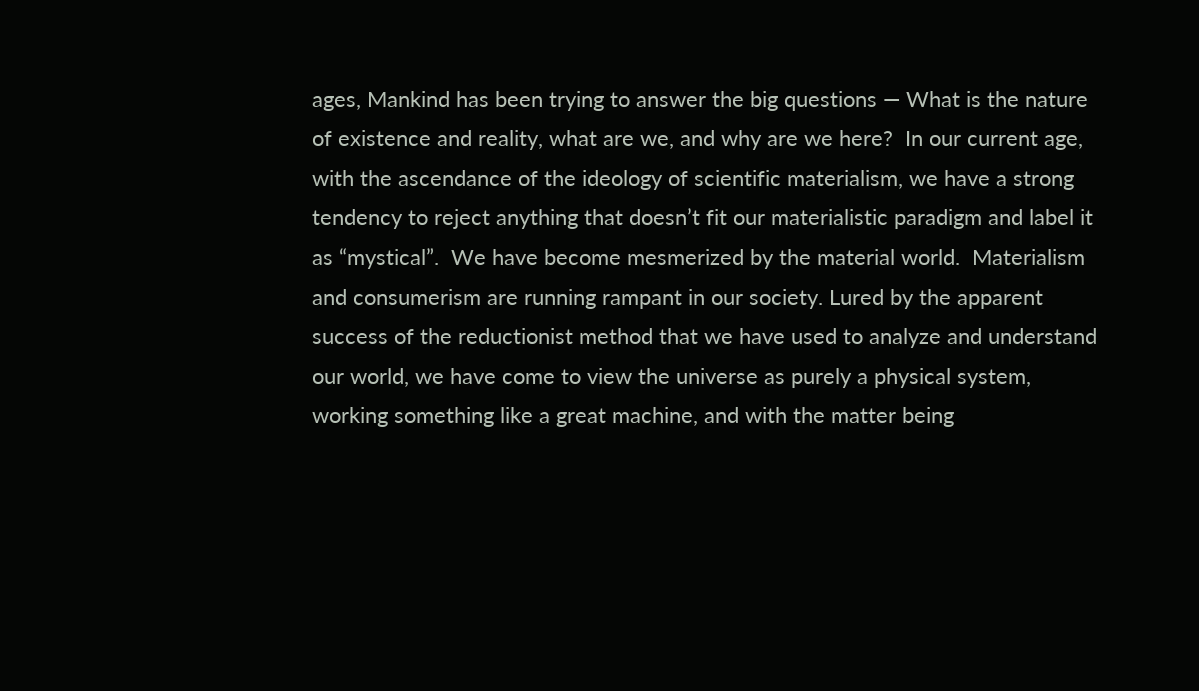ages, Mankind has been trying to answer the big questions — What is the nature of existence and reality, what are we, and why are we here?  In our current age, with the ascendance of the ideology of scientific materialism, we have a strong tendency to reject anything that doesn’t fit our materialistic paradigm and label it as “mystical”.  We have become mesmerized by the material world.  Materialism and consumerism are running rampant in our society. Lured by the apparent success of the reductionist method that we have used to analyze and understand our world, we have come to view the universe as purely a physical system, working something like a great machine, and with the matter being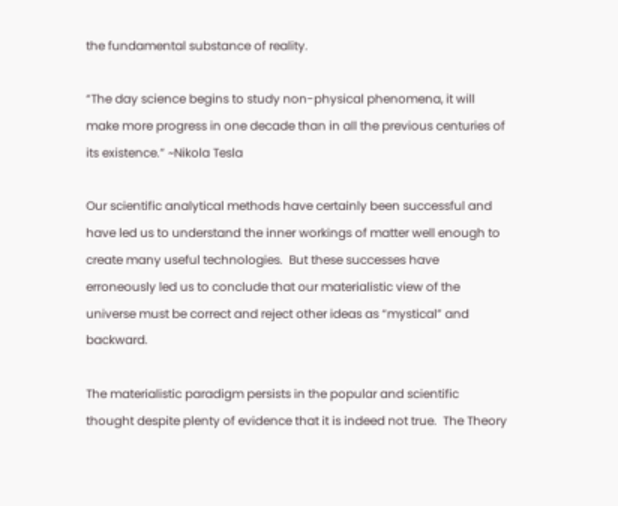the fundamental substance of reality.

“The day science begins to study non-physical phenomena, it will make more progress in one decade than in all the previous centuries of its existence.” ~Nikola Tesla

Our scientific analytical methods have certainly been successful and have led us to understand the inner workings of matter well enough to create many useful technologies.  But these successes have erroneously led us to conclude that our materialistic view of the universe must be correct and reject other ideas as “mystical” and backward.

The materialistic paradigm persists in the popular and scientific thought despite plenty of evidence that it is indeed not true.  The Theory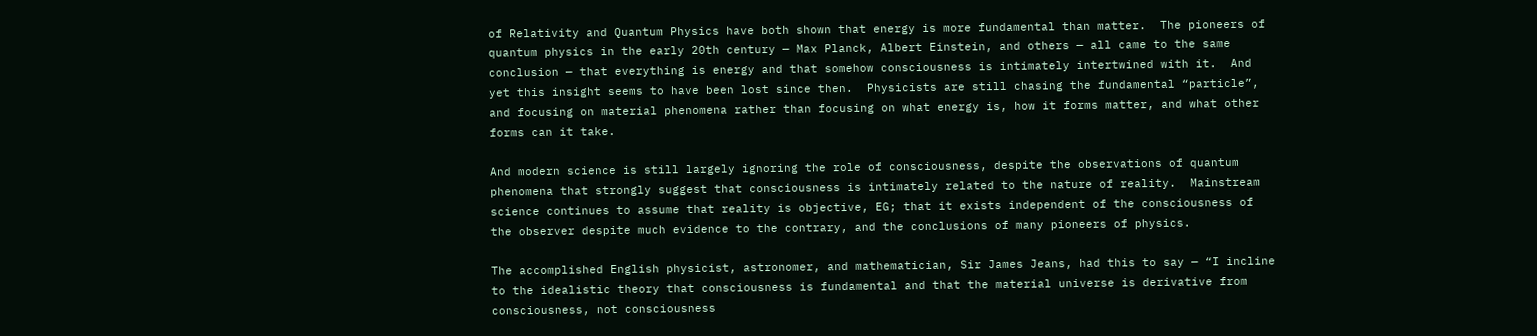of Relativity and Quantum Physics have both shown that energy is more fundamental than matter.  The pioneers of quantum physics in the early 20th century — Max Planck, Albert Einstein, and others — all came to the same conclusion — that everything is energy and that somehow consciousness is intimately intertwined with it.  And yet this insight seems to have been lost since then.  Physicists are still chasing the fundamental “particle”, and focusing on material phenomena rather than focusing on what energy is, how it forms matter, and what other forms can it take.

And modern science is still largely ignoring the role of consciousness, despite the observations of quantum phenomena that strongly suggest that consciousness is intimately related to the nature of reality.  Mainstream science continues to assume that reality is objective, EG; that it exists independent of the consciousness of the observer despite much evidence to the contrary, and the conclusions of many pioneers of physics.

The accomplished English physicist, astronomer, and mathematician, Sir James Jeans, had this to say — “I incline to the idealistic theory that consciousness is fundamental and that the material universe is derivative from consciousness, not consciousness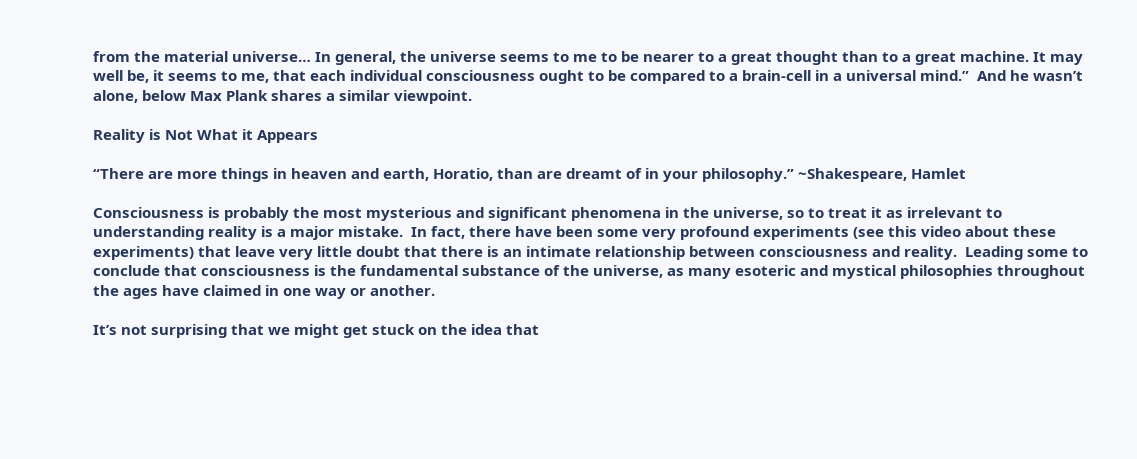from the material universe… In general, the universe seems to me to be nearer to a great thought than to a great machine. It may well be, it seems to me, that each individual consciousness ought to be compared to a brain-cell in a universal mind.”  And he wasn’t alone, below Max Plank shares a similar viewpoint.

Reality is Not What it Appears

“There are more things in heaven and earth, Horatio, than are dreamt of in your philosophy.” ~Shakespeare, Hamlet

Consciousness is probably the most mysterious and significant phenomena in the universe, so to treat it as irrelevant to understanding reality is a major mistake.  In fact, there have been some very profound experiments (see this video about these experiments) that leave very little doubt that there is an intimate relationship between consciousness and reality.  Leading some to conclude that consciousness is the fundamental substance of the universe, as many esoteric and mystical philosophies throughout the ages have claimed in one way or another.

It’s not surprising that we might get stuck on the idea that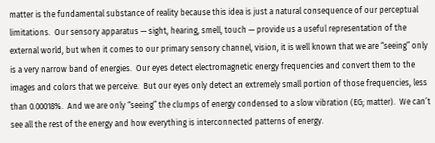matter is the fundamental substance of reality because this idea is just a natural consequence of our perceptual limitations.  Our sensory apparatus — sight, hearing, smell, touch — provide us a useful representation of the external world, but when it comes to our primary sensory channel, vision, it is well known that we are “seeing” only is a very narrow band of energies.  Our eyes detect electromagnetic energy frequencies and convert them to the images and colors that we perceive.  But our eyes only detect an extremely small portion of those frequencies, less than 0.00018%.  And we are only “seeing” the clumps of energy condensed to a slow vibration (EG; matter).  We can’t see all the rest of the energy and how everything is interconnected patterns of energy.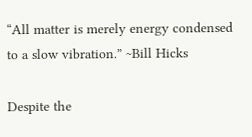“All matter is merely energy condensed to a slow vibration.” ~Bill Hicks

Despite the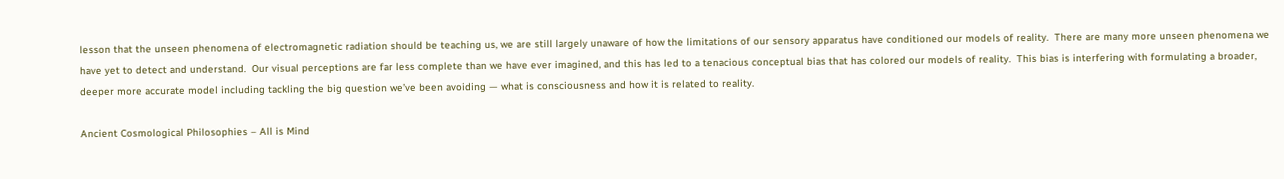lesson that the unseen phenomena of electromagnetic radiation should be teaching us, we are still largely unaware of how the limitations of our sensory apparatus have conditioned our models of reality.  There are many more unseen phenomena we have yet to detect and understand.  Our visual perceptions are far less complete than we have ever imagined, and this has led to a tenacious conceptual bias that has colored our models of reality.  This bias is interfering with formulating a broader, deeper more accurate model including tackling the big question we’ve been avoiding — what is consciousness and how it is related to reality.

Ancient Cosmological Philosophies – All is Mind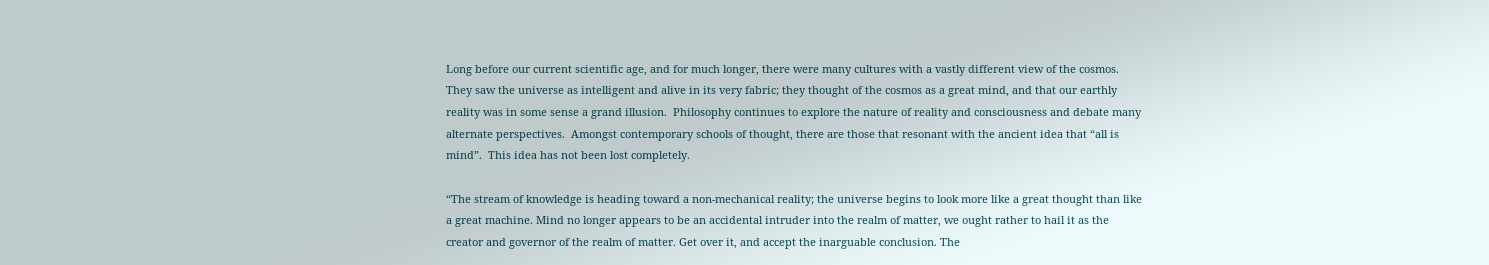Long before our current scientific age, and for much longer, there were many cultures with a vastly different view of the cosmos.  They saw the universe as intelligent and alive in its very fabric; they thought of the cosmos as a great mind, and that our earthly reality was in some sense a grand illusion.  Philosophy continues to explore the nature of reality and consciousness and debate many alternate perspectives.  Amongst contemporary schools of thought, there are those that resonant with the ancient idea that “all is mind”.  This idea has not been lost completely.

“The stream of knowledge is heading toward a non-mechanical reality; the universe begins to look more like a great thought than like a great machine. Mind no longer appears to be an accidental intruder into the realm of matter, we ought rather to hail it as the creator and governor of the realm of matter. Get over it, and accept the inarguable conclusion. The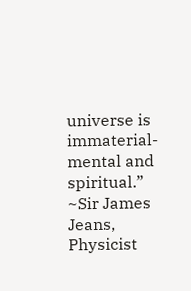universe is immaterial-mental and spiritual.” ~Sir James Jeans, Physicist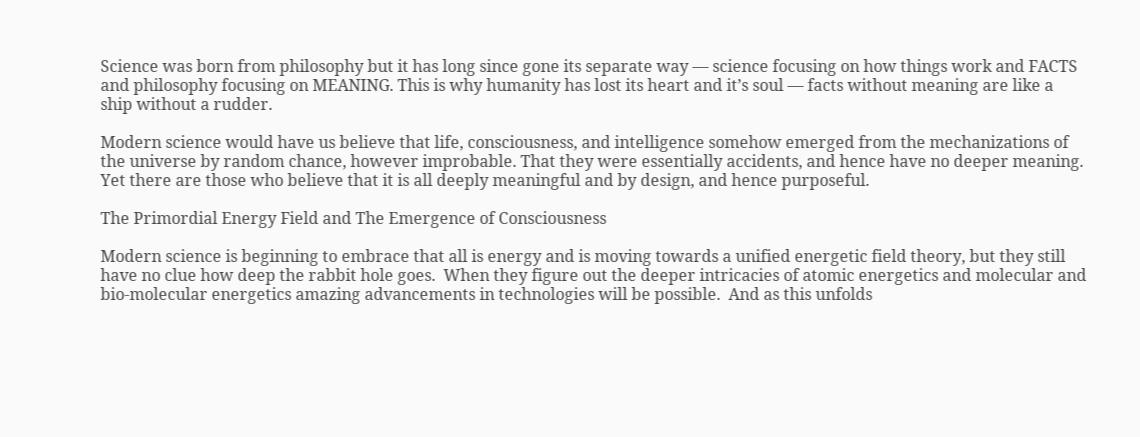Science was born from philosophy but it has long since gone its separate way — science focusing on how things work and FACTS and philosophy focusing on MEANING. This is why humanity has lost its heart and it’s soul — facts without meaning are like a ship without a rudder.

Modern science would have us believe that life, consciousness, and intelligence somehow emerged from the mechanizations of the universe by random chance, however improbable. That they were essentially accidents, and hence have no deeper meaning. Yet there are those who believe that it is all deeply meaningful and by design, and hence purposeful.

The Primordial Energy Field and The Emergence of Consciousness

Modern science is beginning to embrace that all is energy and is moving towards a unified energetic field theory, but they still have no clue how deep the rabbit hole goes.  When they figure out the deeper intricacies of atomic energetics and molecular and bio-molecular energetics amazing advancements in technologies will be possible.  And as this unfolds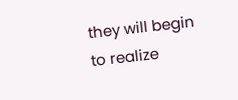they will begin to realize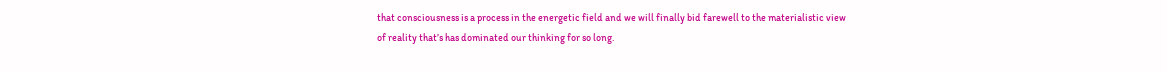that consciousness is a process in the energetic field and we will finally bid farewell to the materialistic view of reality that’s has dominated our thinking for so long.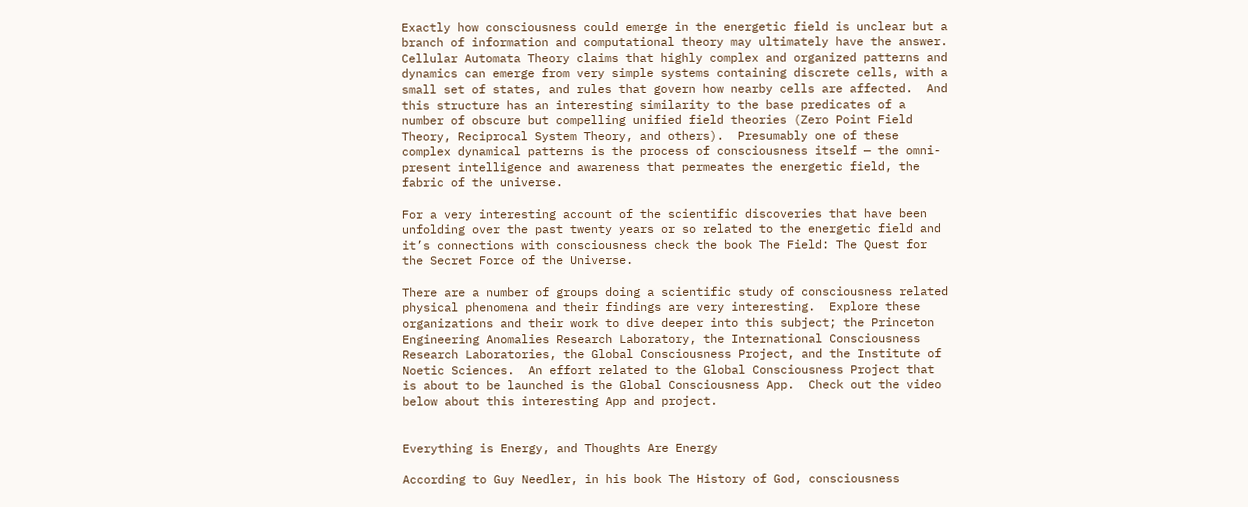Exactly how consciousness could emerge in the energetic field is unclear but a branch of information and computational theory may ultimately have the answer.  Cellular Automata Theory claims that highly complex and organized patterns and dynamics can emerge from very simple systems containing discrete cells, with a small set of states, and rules that govern how nearby cells are affected.  And this structure has an interesting similarity to the base predicates of a number of obscure but compelling unified field theories (Zero Point Field Theory, Reciprocal System Theory, and others).  Presumably one of these complex dynamical patterns is the process of consciousness itself — the omni-present intelligence and awareness that permeates the energetic field, the fabric of the universe.

For a very interesting account of the scientific discoveries that have been unfolding over the past twenty years or so related to the energetic field and it’s connections with consciousness check the book The Field: The Quest for the Secret Force of the Universe.

There are a number of groups doing a scientific study of consciousness related physical phenomena and their findings are very interesting.  Explore these organizations and their work to dive deeper into this subject; the Princeton Engineering Anomalies Research Laboratory, the International Consciousness Research Laboratories, the Global Consciousness Project, and the Institute of Noetic Sciences.  An effort related to the Global Consciousness Project that is about to be launched is the Global Consciousness App.  Check out the video below about this interesting App and project.


Everything is Energy, and Thoughts Are Energy

According to Guy Needler, in his book The History of God, consciousness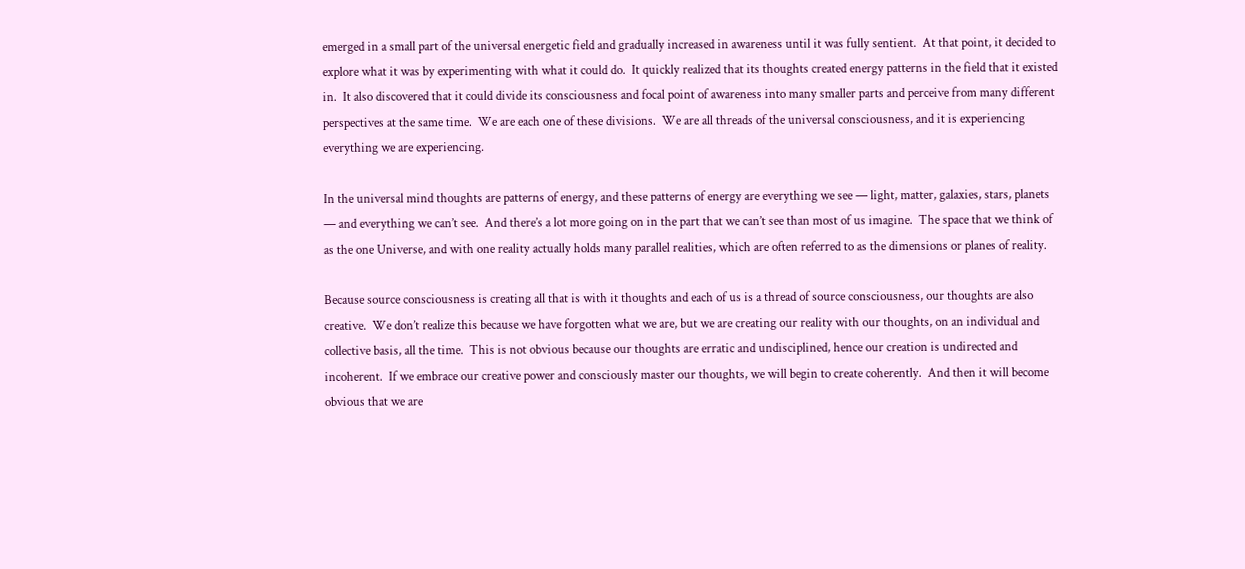emerged in a small part of the universal energetic field and gradually increased in awareness until it was fully sentient.  At that point, it decided to explore what it was by experimenting with what it could do.  It quickly realized that its thoughts created energy patterns in the field that it existed in.  It also discovered that it could divide its consciousness and focal point of awareness into many smaller parts and perceive from many different perspectives at the same time.  We are each one of these divisions.  We are all threads of the universal consciousness, and it is experiencing everything we are experiencing.

In the universal mind thoughts are patterns of energy, and these patterns of energy are everything we see — light, matter, galaxies, stars, planets — and everything we can’t see.  And there’s a lot more going on in the part that we can’t see than most of us imagine.  The space that we think of as the one Universe, and with one reality actually holds many parallel realities, which are often referred to as the dimensions or planes of reality.

Because source consciousness is creating all that is with it thoughts and each of us is a thread of source consciousness, our thoughts are also creative.  We don’t realize this because we have forgotten what we are, but we are creating our reality with our thoughts, on an individual and collective basis, all the time.  This is not obvious because our thoughts are erratic and undisciplined, hence our creation is undirected and incoherent.  If we embrace our creative power and consciously master our thoughts, we will begin to create coherently.  And then it will become obvious that we are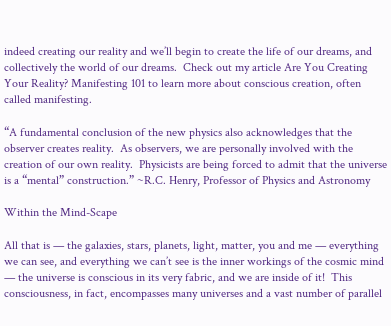indeed creating our reality and we’ll begin to create the life of our dreams, and collectively the world of our dreams.  Check out my article Are You Creating Your Reality? Manifesting 101 to learn more about conscious creation, often called manifesting.

“A fundamental conclusion of the new physics also acknowledges that the observer creates reality.  As observers, we are personally involved with the creation of our own reality.  Physicists are being forced to admit that the universe is a “mental” construction.” ~R.C. Henry, Professor of Physics and Astronomy

Within the Mind-Scape

All that is — the galaxies, stars, planets, light, matter, you and me — everything we can see, and everything we can’t see is the inner workings of the cosmic mind — the universe is conscious in its very fabric, and we are inside of it!  This consciousness, in fact, encompasses many universes and a vast number of parallel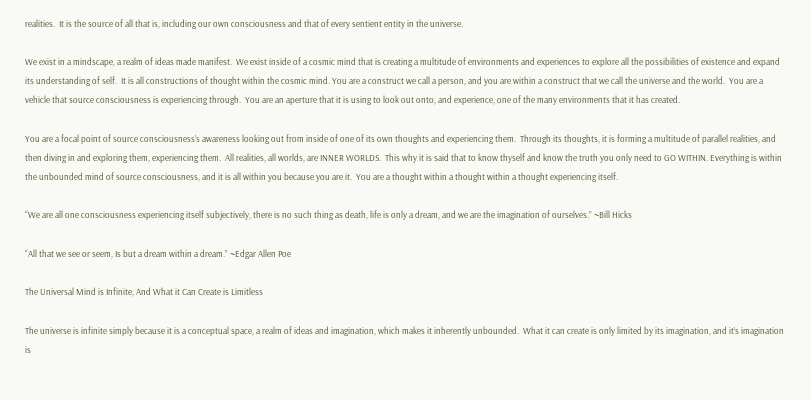realities.  It is the source of all that is, including our own consciousness and that of every sentient entity in the universe.

We exist in a mindscape, a realm of ideas made manifest.  We exist inside of a cosmic mind that is creating a multitude of environments and experiences to explore all the possibilities of existence and expand its understanding of self.  It is all constructions of thought within the cosmic mind. You are a construct we call a person, and you are within a construct that we call the universe and the world.  You are a vehicle that source consciousness is experiencing through.  You are an aperture that it is using to look out onto, and experience, one of the many environments that it has created.

You are a focal point of source consciousness’s awareness looking out from inside of one of its own thoughts and experiencing them.  Through its thoughts, it is forming a multitude of parallel realities, and then diving in and exploring them, experiencing them.  All realities, all worlds, are INNER WORLDS.  This why it is said that to know thyself and know the truth you only need to GO WITHIN. Everything is within the unbounded mind of source consciousness, and it is all within you because you are it.  You are a thought within a thought within a thought experiencing itself.

“We are all one consciousness experiencing itself subjectively, there is no such thing as death, life is only a dream, and we are the imagination of ourselves.” ~Bill Hicks

“All that we see or seem, Is but a dream within a dream.” ~Edgar Allen Poe

The Universal Mind is Infinite, And What it Can Create is Limitless

The universe is infinite simply because it is a conceptual space, a realm of ideas and imagination, which makes it inherently unbounded.  What it can create is only limited by its imagination, and it’s imagination is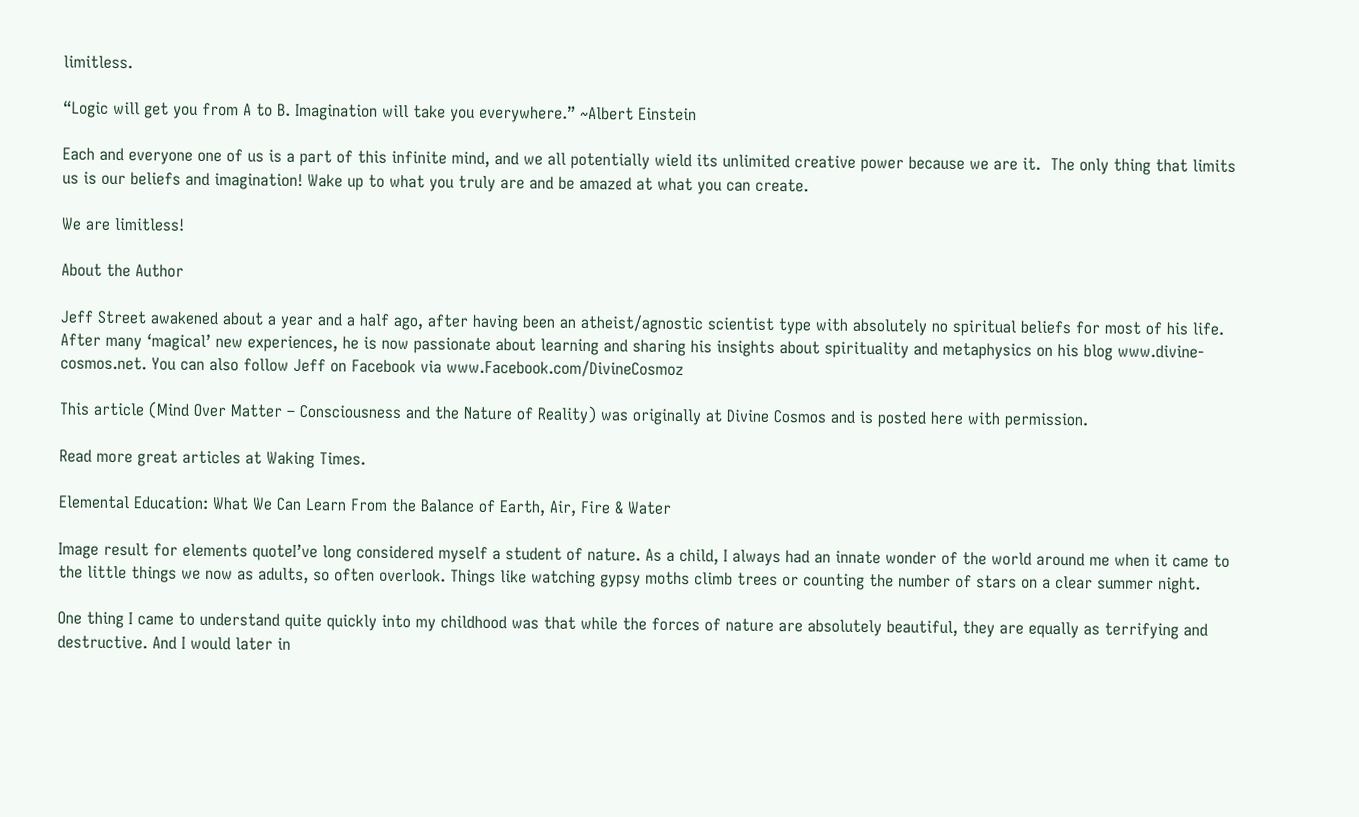limitless.

“Logic will get you from A to B. Imagination will take you everywhere.” ~Albert Einstein

Each and everyone one of us is a part of this infinite mind, and we all potentially wield its unlimited creative power because we are it.  The only thing that limits us is our beliefs and imagination! Wake up to what you truly are and be amazed at what you can create.

We are limitless!

About the Author

Jeff Street awakened about a year and a half ago, after having been an atheist/agnostic scientist type with absolutely no spiritual beliefs for most of his life. After many ‘magical’ new experiences, he is now passionate about learning and sharing his insights about spirituality and metaphysics on his blog www.divine-cosmos.net. You can also follow Jeff on Facebook via www.Facebook.com/DivineCosmoz

This article (Mind Over Matter – Consciousness and the Nature of Reality) was originally at Divine Cosmos and is posted here with permission.

Read more great articles at Waking Times.

Elemental Education: What We Can Learn From the Balance of Earth, Air, Fire & Water

Image result for elements quoteI’ve long considered myself a student of nature. As a child, I always had an innate wonder of the world around me when it came to the little things we now as adults, so often overlook. Things like watching gypsy moths climb trees or counting the number of stars on a clear summer night.

One thing I came to understand quite quickly into my childhood was that while the forces of nature are absolutely beautiful, they are equally as terrifying and destructive. And I would later in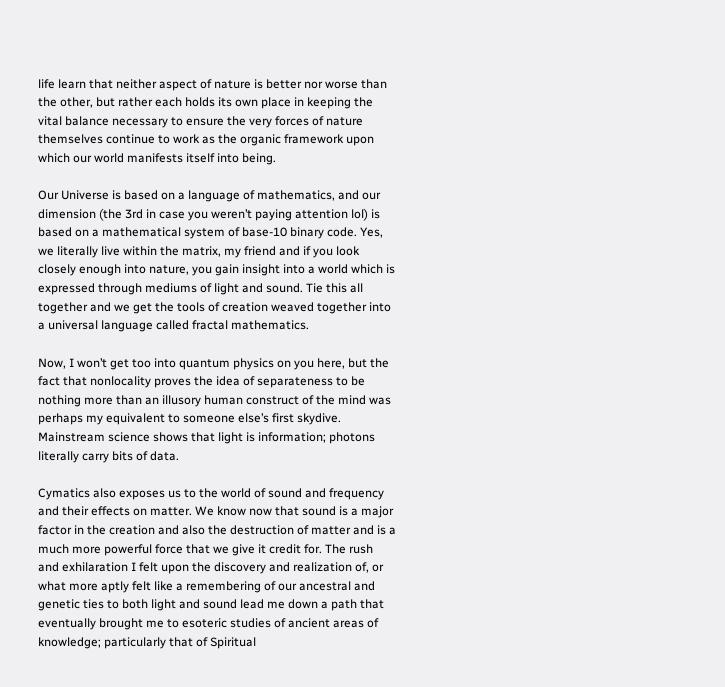life learn that neither aspect of nature is better nor worse than the other, but rather each holds its own place in keeping the vital balance necessary to ensure the very forces of nature themselves continue to work as the organic framework upon which our world manifests itself into being.

Our Universe is based on a language of mathematics, and our dimension (the 3rd in case you weren’t paying attention lol) is based on a mathematical system of base-10 binary code. Yes, we literally live within the matrix, my friend and if you look closely enough into nature, you gain insight into a world which is expressed through mediums of light and sound. Tie this all together and we get the tools of creation weaved together into a universal language called fractal mathematics.

Now, I won’t get too into quantum physics on you here, but the fact that nonlocality proves the idea of separateness to be nothing more than an illusory human construct of the mind was perhaps my equivalent to someone else’s first skydive. Mainstream science shows that light is information; photons literally carry bits of data.

Cymatics also exposes us to the world of sound and frequency and their effects on matter. We know now that sound is a major factor in the creation and also the destruction of matter and is a much more powerful force that we give it credit for. The rush and exhilaration I felt upon the discovery and realization of, or what more aptly felt like a remembering of our ancestral and genetic ties to both light and sound lead me down a path that eventually brought me to esoteric studies of ancient areas of knowledge; particularly that of Spiritual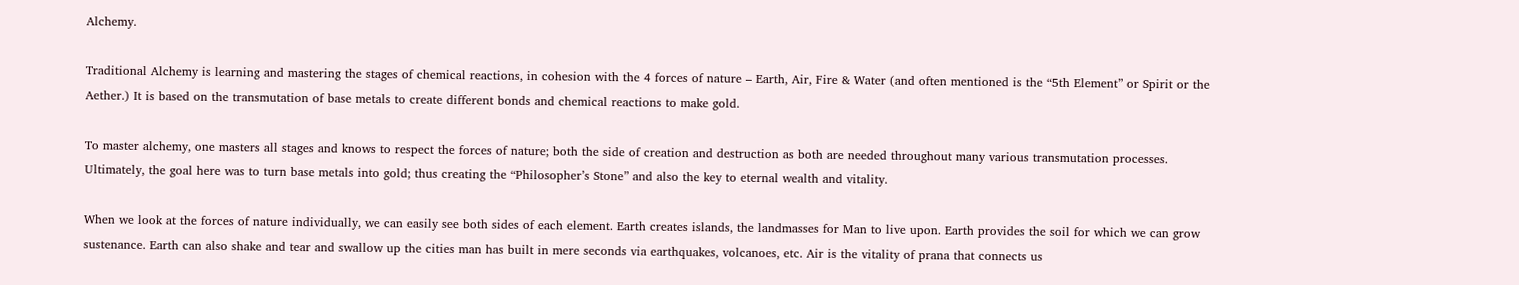Alchemy.

Traditional Alchemy is learning and mastering the stages of chemical reactions, in cohesion with the 4 forces of nature – Earth, Air, Fire & Water (and often mentioned is the “5th Element” or Spirit or the Aether.) It is based on the transmutation of base metals to create different bonds and chemical reactions to make gold.

To master alchemy, one masters all stages and knows to respect the forces of nature; both the side of creation and destruction as both are needed throughout many various transmutation processes. Ultimately, the goal here was to turn base metals into gold; thus creating the “Philosopher’s Stone” and also the key to eternal wealth and vitality.

When we look at the forces of nature individually, we can easily see both sides of each element. Earth creates islands, the landmasses for Man to live upon. Earth provides the soil for which we can grow sustenance. Earth can also shake and tear and swallow up the cities man has built in mere seconds via earthquakes, volcanoes, etc. Air is the vitality of prana that connects us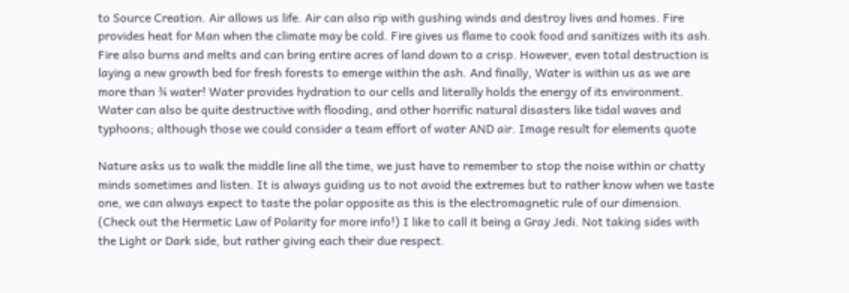to Source Creation. Air allows us life. Air can also rip with gushing winds and destroy lives and homes. Fire provides heat for Man when the climate may be cold. Fire gives us flame to cook food and sanitizes with its ash. Fire also burns and melts and can bring entire acres of land down to a crisp. However, even total destruction is laying a new growth bed for fresh forests to emerge within the ash. And finally, Water is within us as we are more than ¾ water! Water provides hydration to our cells and literally holds the energy of its environment. Water can also be quite destructive with flooding, and other horrific natural disasters like tidal waves and typhoons; although those we could consider a team effort of water AND air. Image result for elements quote

Nature asks us to walk the middle line all the time, we just have to remember to stop the noise within or chatty minds sometimes and listen. It is always guiding us to not avoid the extremes but to rather know when we taste one, we can always expect to taste the polar opposite as this is the electromagnetic rule of our dimension. (Check out the Hermetic Law of Polarity for more info!) I like to call it being a Gray Jedi. Not taking sides with the Light or Dark side, but rather giving each their due respect.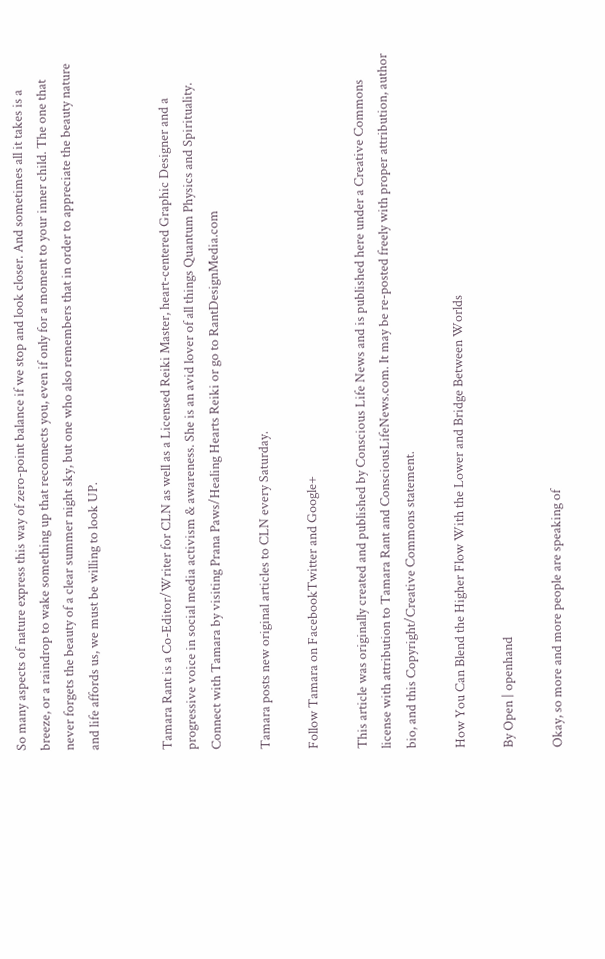So many aspects of nature express this way of zero-point balance if we stop and look closer. And sometimes all it takes is a breeze, or a raindrop to wake something up that reconnects you, even if only for a moment to your inner child. The one that never forgets the beauty of a clear summer night sky, but one who also remembers that in order to appreciate the beauty nature and life affords us, we must be willing to look UP.


Tamara Rant is a Co-Editor/Writer for CLN as well as a Licensed Reiki Master, heart-centered Graphic Designer and a progressive voice in social media activism & awareness. She is an avid lover of all things Quantum Physics and Spirituality. Connect with Tamara by visiting Prana Paws/Healing Hearts Reiki or go to RantDesignMedia.com

Tamara posts new original articles to CLN every Saturday.

Follow Tamara on FacebookTwitter and Google+

This article was originally created and published by Conscious Life News and is published here under a Creative Commons license with attribution to Tamara Rant and ConsciousLifeNews.com. It may be re-posted freely with proper attribution, author bio, and this Copyright/Creative Commons statement.

How You Can Blend the Higher Flow With the Lower and Bridge Between Worlds

By Open | openhand

Okay, so more and more people are speaking of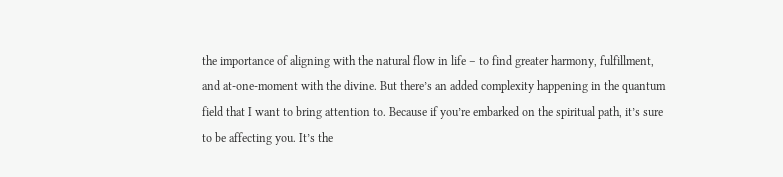the importance of aligning with the natural flow in life – to find greater harmony, fulfillment, and at-one-moment with the divine. But there’s an added complexity happening in the quantum field that I want to bring attention to. Because if you’re embarked on the spiritual path, it’s sure to be affecting you. It’s the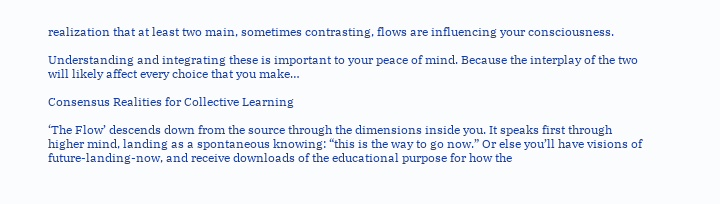realization that at least two main, sometimes contrasting, flows are influencing your consciousness.

Understanding and integrating these is important to your peace of mind. Because the interplay of the two will likely affect every choice that you make…

Consensus Realities for Collective Learning

‘The Flow’ descends down from the source through the dimensions inside you. It speaks first through higher mind, landing as a spontaneous knowing: “this is the way to go now.” Or else you’ll have visions of future-landing-now, and receive downloads of the educational purpose for how the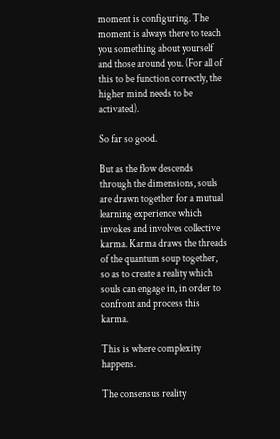moment is configuring. The moment is always there to teach you something about yourself and those around you. (For all of this to be function correctly, the higher mind needs to be activated).

So far so good.

But as the flow descends through the dimensions, souls are drawn together for a mutual learning experience which invokes and involves collective karma. Karma draws the threads of the quantum soup together, so as to create a reality which souls can engage in, in order to confront and process this karma.

This is where complexity happens.

The consensus reality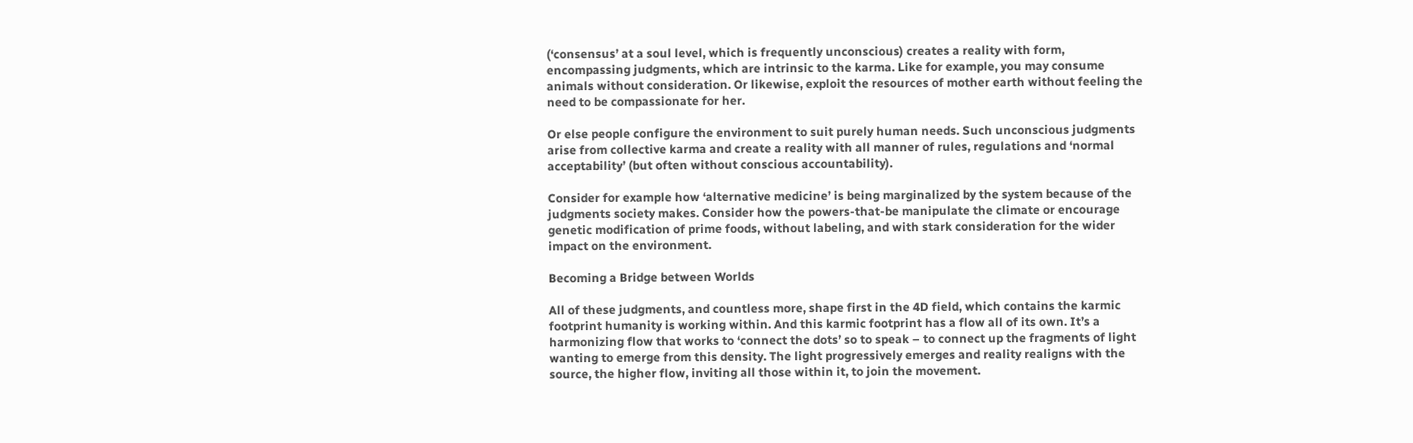(‘consensus’ at a soul level, which is frequently unconscious) creates a reality with form, encompassing judgments, which are intrinsic to the karma. Like for example, you may consume animals without consideration. Or likewise, exploit the resources of mother earth without feeling the need to be compassionate for her.

Or else people configure the environment to suit purely human needs. Such unconscious judgments arise from collective karma and create a reality with all manner of rules, regulations and ‘normal acceptability’ (but often without conscious accountability).

Consider for example how ‘alternative medicine’ is being marginalized by the system because of the judgments society makes. Consider how the powers-that-be manipulate the climate or encourage genetic modification of prime foods, without labeling, and with stark consideration for the wider impact on the environment.

Becoming a Bridge between Worlds

All of these judgments, and countless more, shape first in the 4D field, which contains the karmic footprint humanity is working within. And this karmic footprint has a flow all of its own. It’s a harmonizing flow that works to ‘connect the dots’ so to speak – to connect up the fragments of light wanting to emerge from this density. The light progressively emerges and reality realigns with the source, the higher flow, inviting all those within it, to join the movement.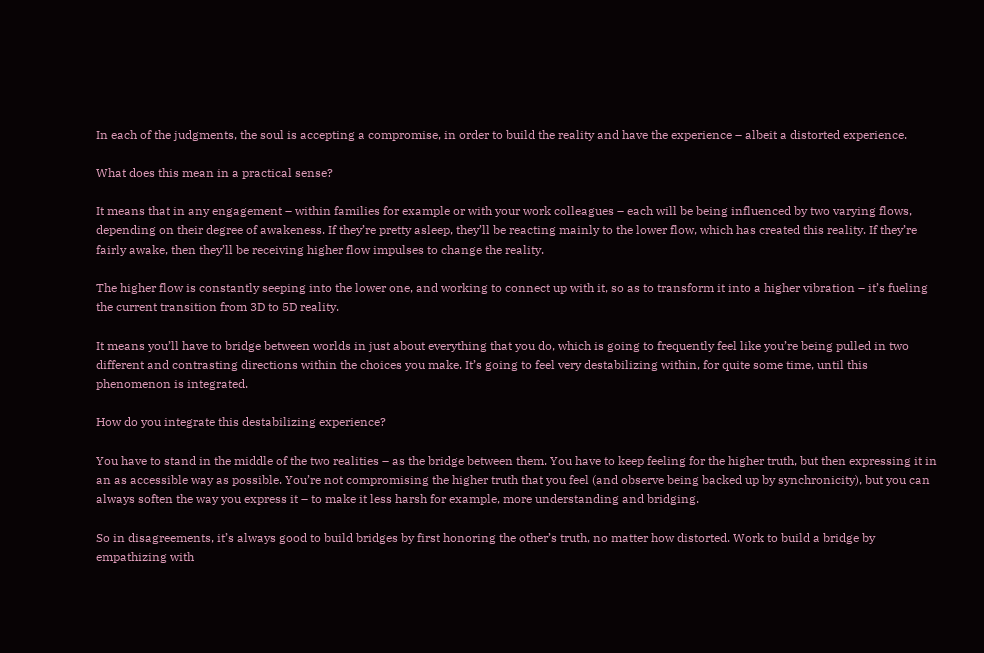In each of the judgments, the soul is accepting a compromise, in order to build the reality and have the experience – albeit a distorted experience.

What does this mean in a practical sense?

It means that in any engagement – within families for example or with your work colleagues – each will be being influenced by two varying flows, depending on their degree of awakeness. If they’re pretty asleep, they’ll be reacting mainly to the lower flow, which has created this reality. If they’re fairly awake, then they’ll be receiving higher flow impulses to change the reality.

The higher flow is constantly seeping into the lower one, and working to connect up with it, so as to transform it into a higher vibration – it’s fueling the current transition from 3D to 5D reality.

It means you’ll have to bridge between worlds in just about everything that you do, which is going to frequently feel like you’re being pulled in two different and contrasting directions within the choices you make. It’s going to feel very destabilizing within, for quite some time, until this phenomenon is integrated.

How do you integrate this destabilizing experience?

You have to stand in the middle of the two realities – as the bridge between them. You have to keep feeling for the higher truth, but then expressing it in an as accessible way as possible. You’re not compromising the higher truth that you feel (and observe being backed up by synchronicity), but you can always soften the way you express it – to make it less harsh for example, more understanding and bridging.

So in disagreements, it’s always good to build bridges by first honoring the other’s truth, no matter how distorted. Work to build a bridge by empathizing with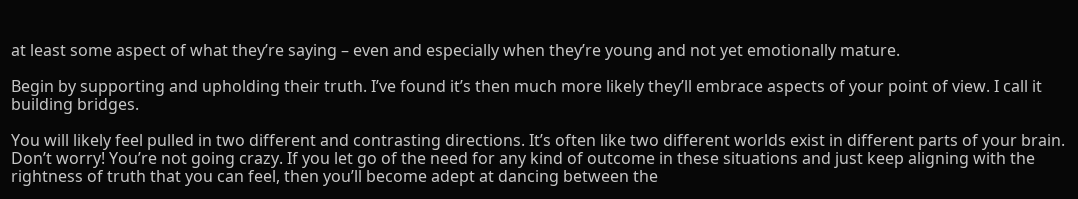at least some aspect of what they’re saying – even and especially when they’re young and not yet emotionally mature.

Begin by supporting and upholding their truth. I’ve found it’s then much more likely they’ll embrace aspects of your point of view. I call it building bridges.

You will likely feel pulled in two different and contrasting directions. It’s often like two different worlds exist in different parts of your brain. Don’t worry! You’re not going crazy. If you let go of the need for any kind of outcome in these situations and just keep aligning with the rightness of truth that you can feel, then you’ll become adept at dancing between the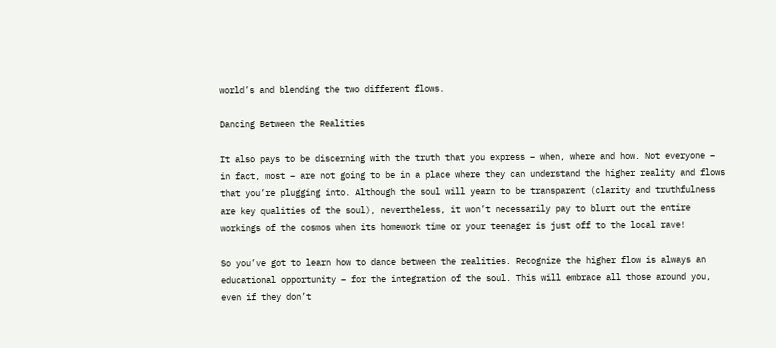world’s and blending the two different flows.

Dancing Between the Realities

It also pays to be discerning with the truth that you express – when, where and how. Not everyone – in fact, most – are not going to be in a place where they can understand the higher reality and flows that you’re plugging into. Although the soul will yearn to be transparent (clarity and truthfulness are key qualities of the soul), nevertheless, it won’t necessarily pay to blurt out the entire workings of the cosmos when its homework time or your teenager is just off to the local rave!

So you’ve got to learn how to dance between the realities. Recognize the higher flow is always an educational opportunity – for the integration of the soul. This will embrace all those around you, even if they don’t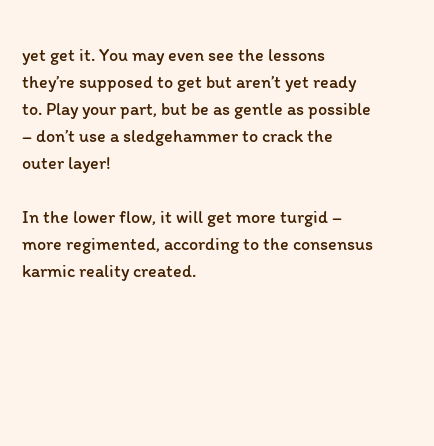yet get it. You may even see the lessons they’re supposed to get but aren’t yet ready to. Play your part, but be as gentle as possible – don’t use a sledgehammer to crack the outer layer!

In the lower flow, it will get more turgid – more regimented, according to the consensus karmic reality created.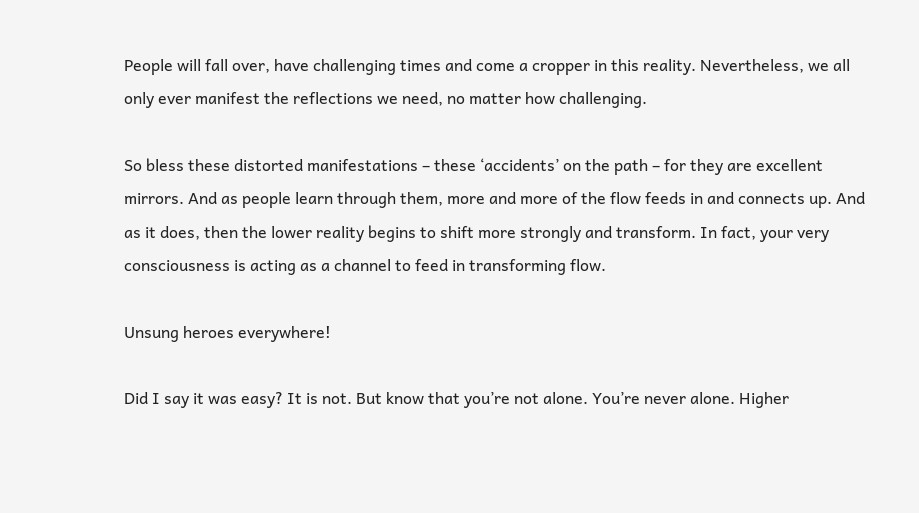People will fall over, have challenging times and come a cropper in this reality. Nevertheless, we all only ever manifest the reflections we need, no matter how challenging.

So bless these distorted manifestations – these ‘accidents’ on the path – for they are excellent mirrors. And as people learn through them, more and more of the flow feeds in and connects up. And as it does, then the lower reality begins to shift more strongly and transform. In fact, your very consciousness is acting as a channel to feed in transforming flow.

Unsung heroes everywhere!

Did I say it was easy? It is not. But know that you’re not alone. You’re never alone. Higher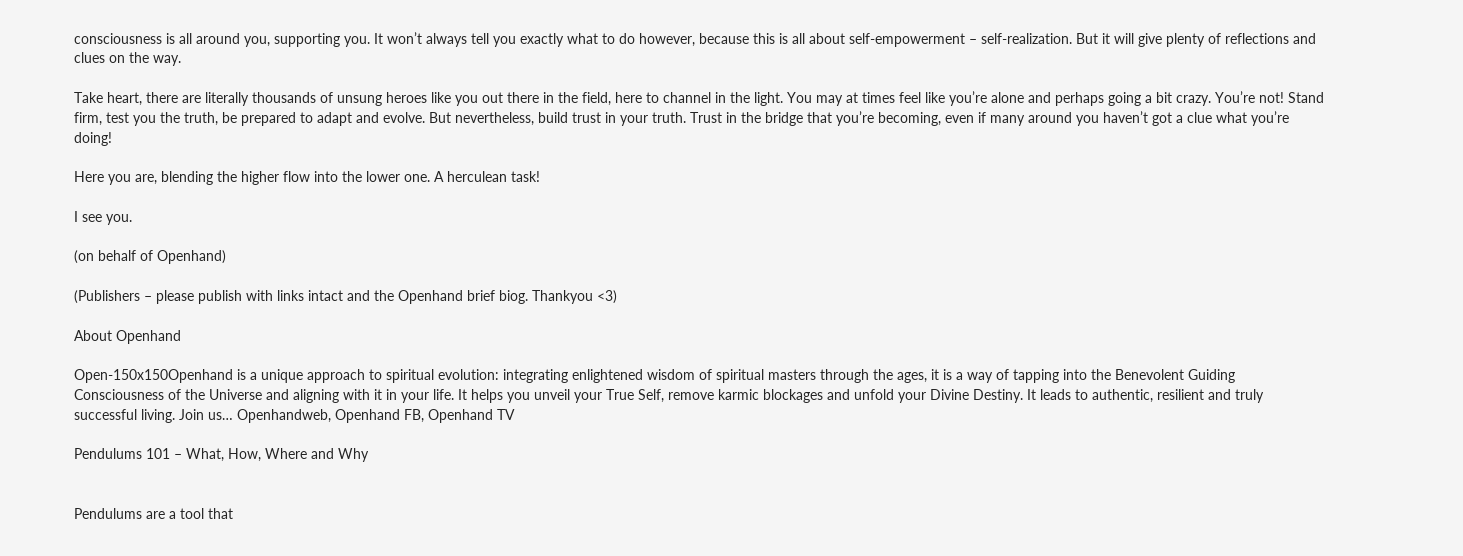consciousness is all around you, supporting you. It won’t always tell you exactly what to do however, because this is all about self-empowerment – self-realization. But it will give plenty of reflections and clues on the way.

Take heart, there are literally thousands of unsung heroes like you out there in the field, here to channel in the light. You may at times feel like you’re alone and perhaps going a bit crazy. You’re not! Stand firm, test you the truth, be prepared to adapt and evolve. But nevertheless, build trust in your truth. Trust in the bridge that you’re becoming, even if many around you haven’t got a clue what you’re doing!

Here you are, blending the higher flow into the lower one. A herculean task!

I see you.

(on behalf of Openhand)

(Publishers – please publish with links intact and the Openhand brief biog. Thankyou <3)

About Openhand

Open-150x150Openhand is a unique approach to spiritual evolution: integrating enlightened wisdom of spiritual masters through the ages, it is a way of tapping into the Benevolent Guiding Consciousness of the Universe and aligning with it in your life. It helps you unveil your True Self, remove karmic blockages and unfold your Divine Destiny. It leads to authentic, resilient and truly successful living. Join us… Openhandweb, Openhand FB, Openhand TV

Pendulums 101 – What, How, Where and Why


Pendulums are a tool that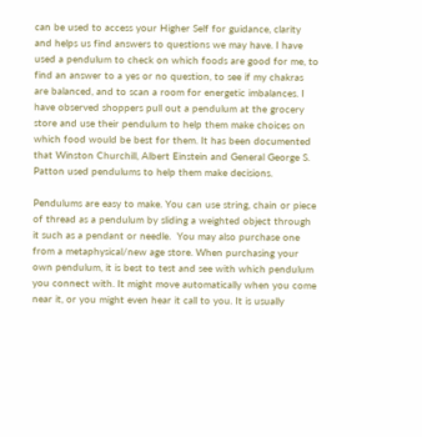can be used to access your Higher Self for guidance, clarity and helps us find answers to questions we may have. I have used a pendulum to check on which foods are good for me, to find an answer to a yes or no question, to see if my chakras are balanced, and to scan a room for energetic imbalances. I have observed shoppers pull out a pendulum at the grocery store and use their pendulum to help them make choices on which food would be best for them. It has been documented that Winston Churchill, Albert Einstein and General George S. Patton used pendulums to help them make decisions.

Pendulums are easy to make. You can use string, chain or piece of thread as a pendulum by sliding a weighted object through it such as a pendant or needle.  You may also purchase one from a metaphysical/new age store. When purchasing your own pendulum, it is best to test and see with which pendulum you connect with. It might move automatically when you come near it, or you might even hear it call to you. It is usually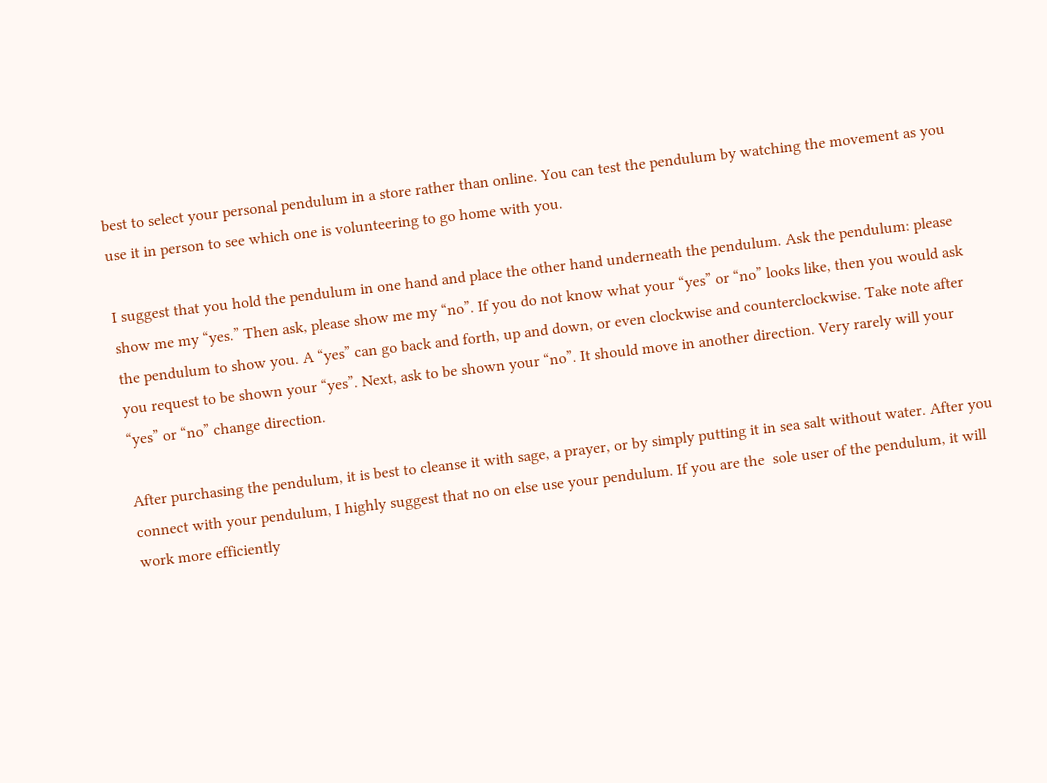best to select your personal pendulum in a store rather than online. You can test the pendulum by watching the movement as you use it in person to see which one is volunteering to go home with you.

I suggest that you hold the pendulum in one hand and place the other hand underneath the pendulum. Ask the pendulum: please show me my “yes.” Then ask, please show me my “no”. If you do not know what your “yes” or “no” looks like, then you would ask the pendulum to show you. A “yes” can go back and forth, up and down, or even clockwise and counterclockwise. Take note after you request to be shown your “yes”. Next, ask to be shown your “no”. It should move in another direction. Very rarely will your “yes” or “no” change direction.

After purchasing the pendulum, it is best to cleanse it with sage, a prayer, or by simply putting it in sea salt without water. After you connect with your pendulum, I highly suggest that no on else use your pendulum. If you are the  sole user of the pendulum, it will work more efficiently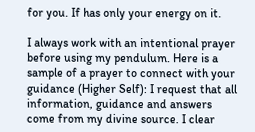for you. If has only your energy on it.

I always work with an intentional prayer before using my pendulum. Here is a sample of a prayer to connect with your guidance (Higher Self): I request that all information, guidance and answers come from my divine source. I clear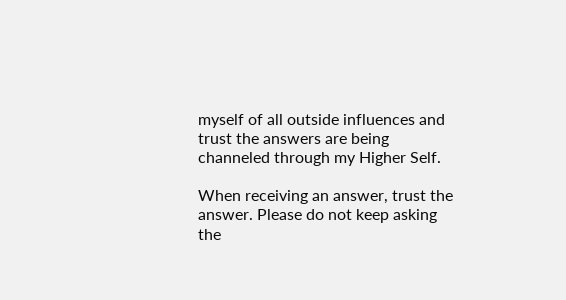myself of all outside influences and trust the answers are being channeled through my Higher Self.

When receiving an answer, trust the answer. Please do not keep asking the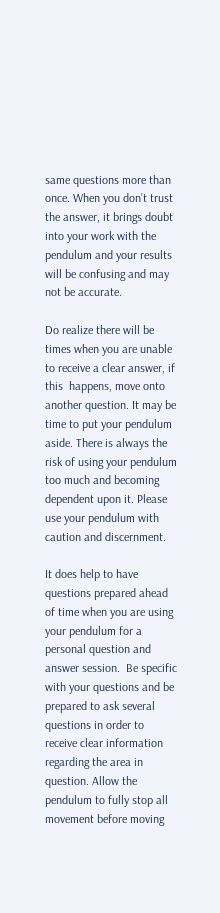same questions more than once. When you don’t trust the answer, it brings doubt into your work with the pendulum and your results will be confusing and may not be accurate.

Do realize there will be times when you are unable to receive a clear answer, if this  happens, move onto another question. It may be time to put your pendulum aside. There is always the risk of using your pendulum too much and becoming dependent upon it. Please use your pendulum with caution and discernment.

It does help to have questions prepared ahead of time when you are using your pendulum for a personal question and answer session.  Be specific with your questions and be prepared to ask several questions in order to receive clear information regarding the area in question. Allow the pendulum to fully stop all movement before moving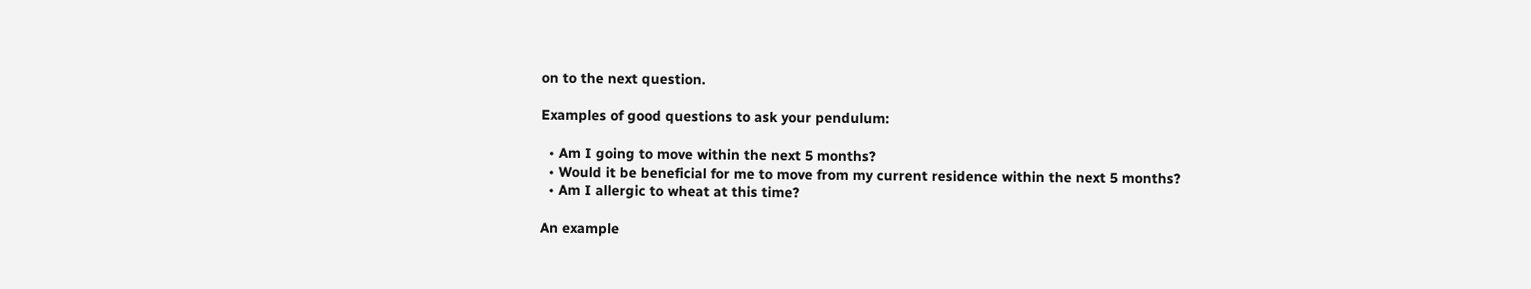on to the next question.

Examples of good questions to ask your pendulum:

  • Am I going to move within the next 5 months?
  • Would it be beneficial for me to move from my current residence within the next 5 months?
  • Am I allergic to wheat at this time?

An example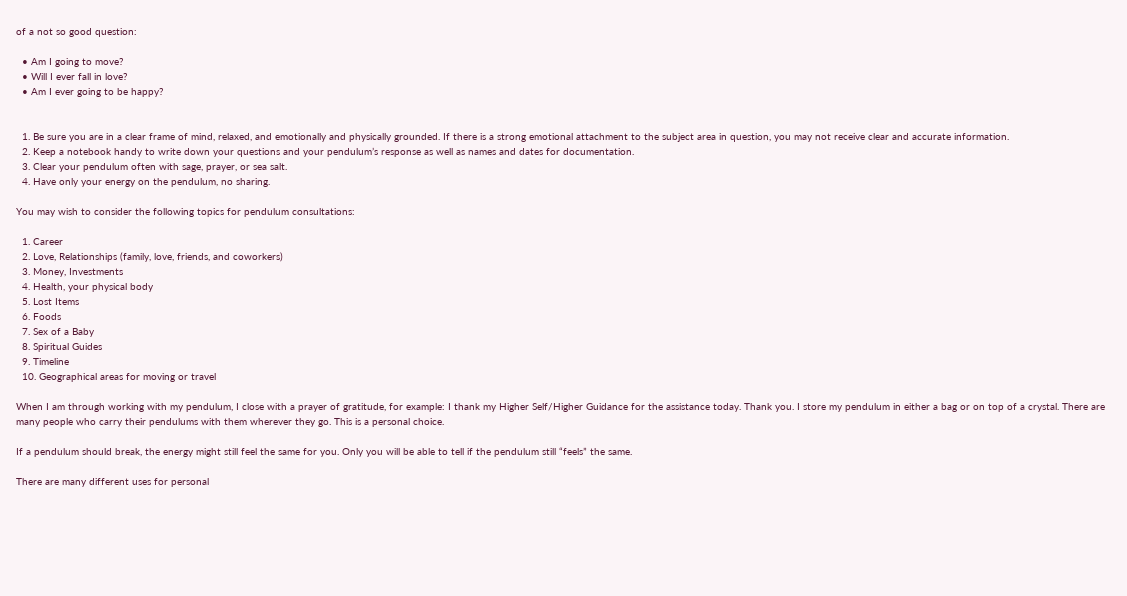of a not so good question:

  • Am I going to move?
  • Will I ever fall in love?
  • Am I ever going to be happy?


  1. Be sure you are in a clear frame of mind, relaxed, and emotionally and physically grounded. If there is a strong emotional attachment to the subject area in question, you may not receive clear and accurate information.
  2. Keep a notebook handy to write down your questions and your pendulum’s response as well as names and dates for documentation.
  3. Clear your pendulum often with sage, prayer, or sea salt.
  4. Have only your energy on the pendulum, no sharing.

You may wish to consider the following topics for pendulum consultations:

  1. Career
  2. Love, Relationships (family, love, friends, and coworkers)
  3. Money, Investments
  4. Health, your physical body
  5. Lost Items
  6. Foods
  7. Sex of a Baby
  8. Spiritual Guides
  9. Timeline
  10. Geographical areas for moving or travel

When I am through working with my pendulum, I close with a prayer of gratitude, for example: I thank my Higher Self/Higher Guidance for the assistance today. Thank you. I store my pendulum in either a bag or on top of a crystal. There are many people who carry their pendulums with them wherever they go. This is a personal choice.

If a pendulum should break, the energy might still feel the same for you. Only you will be able to tell if the pendulum still “feels” the same.

There are many different uses for personal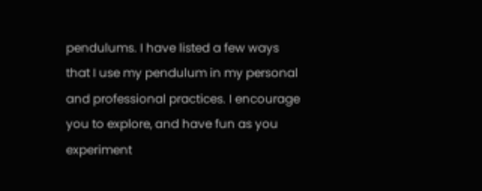pendulums. I have listed a few ways that I use my pendulum in my personal and professional practices. I encourage you to explore, and have fun as you experiment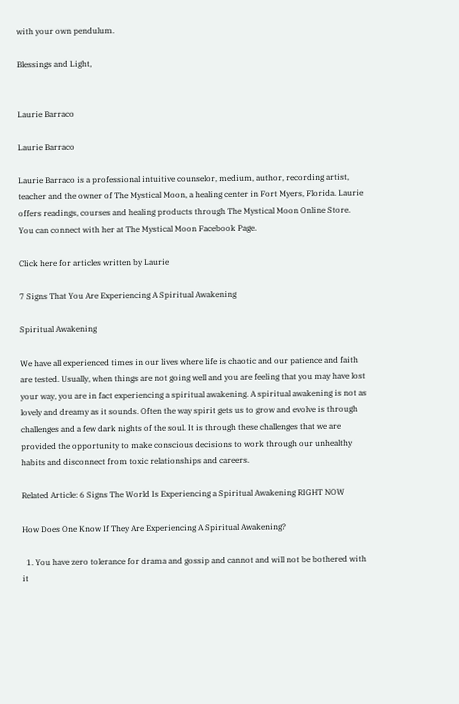with your own pendulum.

Blessings and Light,


Laurie Barraco

Laurie Barraco

Laurie Barraco is a professional intuitive counselor, medium, author, recording artist, teacher and the owner of The Mystical Moon, a healing center in Fort Myers, Florida. Laurie offers readings, courses and healing products through The Mystical Moon Online Store. You can connect with her at The Mystical Moon Facebook Page.

Click here for articles written by Laurie

7 Signs That You Are Experiencing A Spiritual Awakening

Spiritual Awakening

We have all experienced times in our lives where life is chaotic and our patience and faith are tested. Usually, when things are not going well and you are feeling that you may have lost your way, you are in fact experiencing a spiritual awakening. A spiritual awakening is not as lovely and dreamy as it sounds. Often the way spirit gets us to grow and evolve is through challenges and a few dark nights of the soul. It is through these challenges that we are provided the opportunity to make conscious decisions to work through our unhealthy habits and disconnect from toxic relationships and careers.

Related Article: 6 Signs The World Is Experiencing a Spiritual Awakening RIGHT NOW

How Does One Know If They Are Experiencing A Spiritual Awakening?

  1. You have zero tolerance for drama and gossip and cannot and will not be bothered with it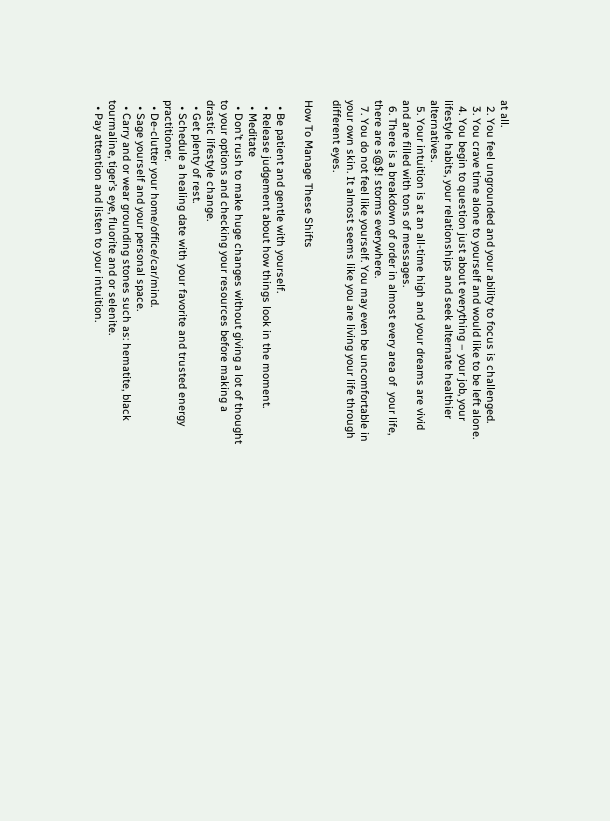at all.
  2. You feel ungrounded and your ability to focus is challenged.
  3. You crave time alone to yourself and would like to be left alone.
  4. You begin to question just about everything – your job, your lifestyle habits, your relationships and seek alternate healthier alternatives.
  5. Your intuition is at an all-time high and your dreams are vivid and are filled with tons of messages.
  6. There is a breakdown of order in almost every area of  your life, there are s@$! storms everywhere.
  7. You do not feel like yourself. You may even be uncomfortable in your own skin. It almost seems like you are living your life through different eyes.

How To Manage These Shifts

  • Be patient and gentle with yourself.
  • Release judgement about how things look in the moment.
  • Meditate
  • Don’t rush to make huge changes without giving a lot of thought to your options and checking your resources before making a drastic lifestyle change.
  • Get plenty of rest.
  • Schedule a healing date with your favorite and trusted energy practitioner.
  • De-clutter your home/office/car/mind.
  • Sage yourself and your personal space.
  • Carry and or wear grounding stones such as: hematite, black tourmaline, tiger’s eye, fluorite and or selenite.
  • Pay attention and listen to your intuition.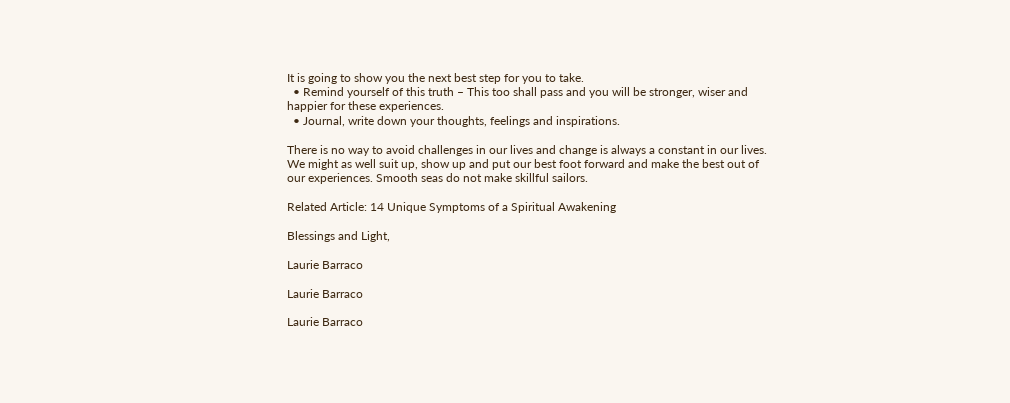It is going to show you the next best step for you to take.
  • Remind yourself of this truth – This too shall pass and you will be stronger, wiser and happier for these experiences.
  • Journal, write down your thoughts, feelings and inspirations.

There is no way to avoid challenges in our lives and change is always a constant in our lives. We might as well suit up, show up and put our best foot forward and make the best out of our experiences. Smooth seas do not make skillful sailors.

Related Article: 14 Unique Symptoms of a Spiritual Awakening

Blessings and Light,

Laurie Barraco

Laurie Barraco

Laurie Barraco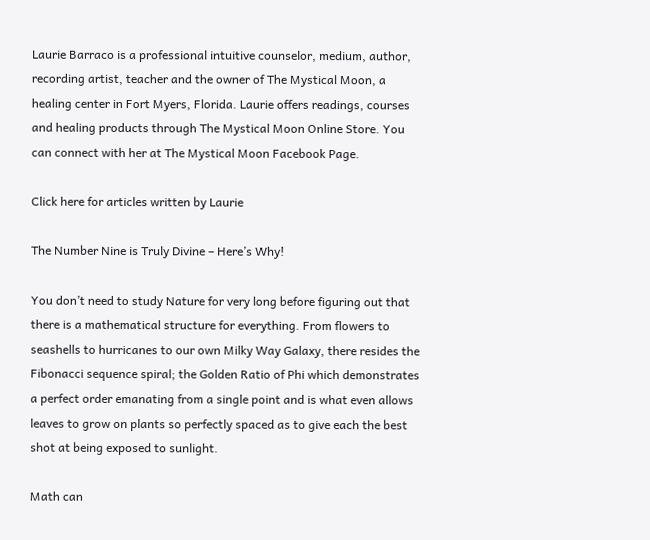Laurie Barraco is a professional intuitive counselor, medium, author, recording artist, teacher and the owner of The Mystical Moon, a healing center in Fort Myers, Florida. Laurie offers readings, courses and healing products through The Mystical Moon Online Store. You can connect with her at The Mystical Moon Facebook Page.

Click here for articles written by Laurie

The Number Nine is Truly Divine – Here’s Why!

You don’t need to study Nature for very long before figuring out that there is a mathematical structure for everything. From flowers to seashells to hurricanes to our own Milky Way Galaxy, there resides the Fibonacci sequence spiral; the Golden Ratio of Phi which demonstrates a perfect order emanating from a single point and is what even allows leaves to grow on plants so perfectly spaced as to give each the best shot at being exposed to sunlight.

Math can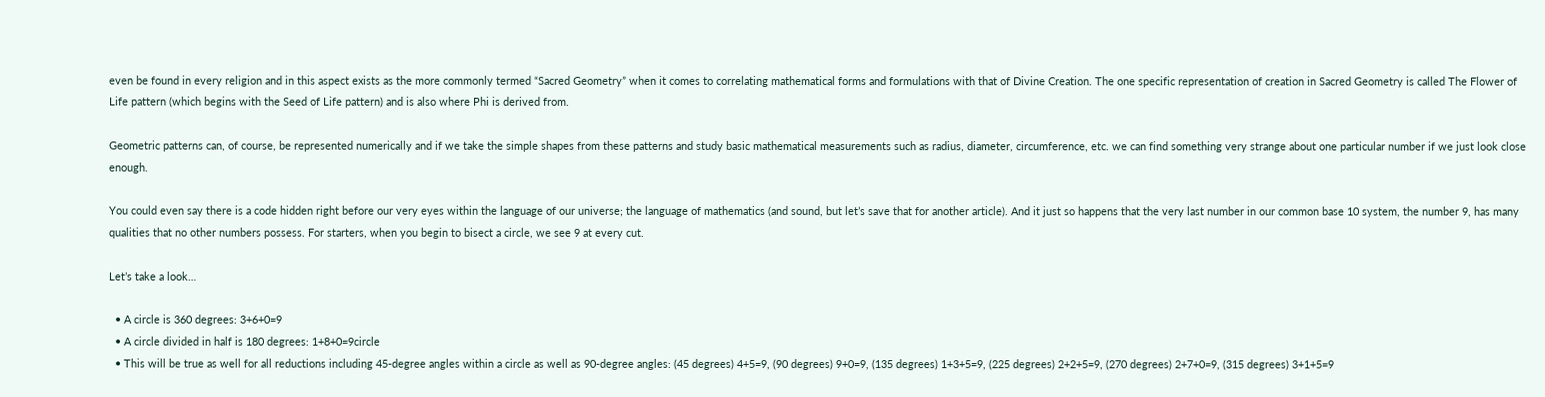even be found in every religion and in this aspect exists as the more commonly termed “Sacred Geometry” when it comes to correlating mathematical forms and formulations with that of Divine Creation. The one specific representation of creation in Sacred Geometry is called The Flower of Life pattern (which begins with the Seed of Life pattern) and is also where Phi is derived from.

Geometric patterns can, of course, be represented numerically and if we take the simple shapes from these patterns and study basic mathematical measurements such as radius, diameter, circumference, etc. we can find something very strange about one particular number if we just look close enough.

You could even say there is a code hidden right before our very eyes within the language of our universe; the language of mathematics (and sound, but let’s save that for another article). And it just so happens that the very last number in our common base 10 system, the number 9, has many qualities that no other numbers possess. For starters, when you begin to bisect a circle, we see 9 at every cut.

Let’s take a look…

  • A circle is 360 degrees: 3+6+0=9
  • A circle divided in half is 180 degrees: 1+8+0=9circle
  • This will be true as well for all reductions including 45-degree angles within a circle as well as 90-degree angles: (45 degrees) 4+5=9, (90 degrees) 9+0=9, (135 degrees) 1+3+5=9, (225 degrees) 2+2+5=9, (270 degrees) 2+7+0=9, (315 degrees) 3+1+5=9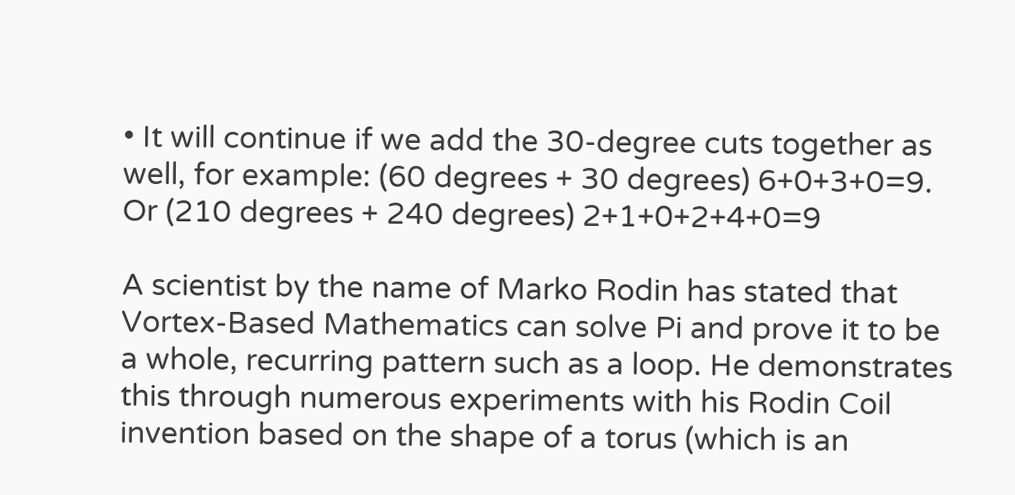• It will continue if we add the 30-degree cuts together as well, for example: (60 degrees + 30 degrees) 6+0+3+0=9. Or (210 degrees + 240 degrees) 2+1+0+2+4+0=9

A scientist by the name of Marko Rodin has stated that Vortex-Based Mathematics can solve Pi and prove it to be a whole, recurring pattern such as a loop. He demonstrates this through numerous experiments with his Rodin Coil invention based on the shape of a torus (which is an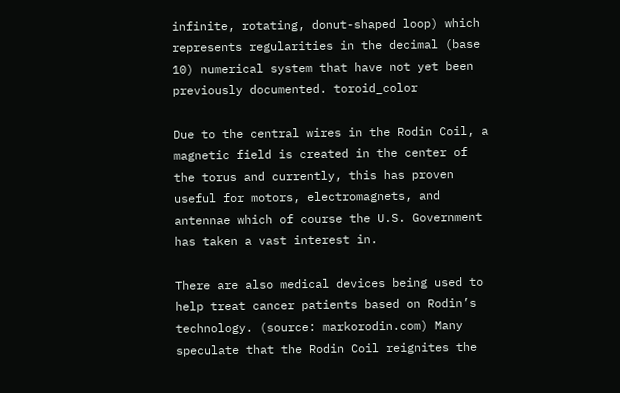infinite, rotating, donut-shaped loop) which represents regularities in the decimal (base 10) numerical system that have not yet been previously documented. toroid_color

Due to the central wires in the Rodin Coil, a magnetic field is created in the center of the torus and currently, this has proven useful for motors, electromagnets, and antennae which of course the U.S. Government has taken a vast interest in.

There are also medical devices being used to help treat cancer patients based on Rodin’s technology. (source: markorodin.com) Many speculate that the Rodin Coil reignites the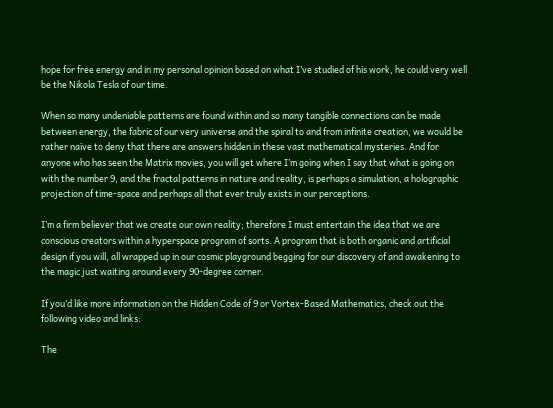hope for free energy and in my personal opinion based on what I’ve studied of his work, he could very well be the Nikola Tesla of our time.

When so many undeniable patterns are found within and so many tangible connections can be made between energy, the fabric of our very universe and the spiral to and from infinite creation, we would be rather naïve to deny that there are answers hidden in these vast mathematical mysteries. And for anyone who has seen the Matrix movies, you will get where I’m going when I say that what is going on with the number 9, and the fractal patterns in nature and reality, is perhaps a simulation, a holographic projection of time-space and perhaps all that ever truly exists in our perceptions.

I’m a firm believer that we create our own reality; therefore I must entertain the idea that we are conscious creators within a hyperspace program of sorts. A program that is both organic and artificial design if you will, all wrapped up in our cosmic playground begging for our discovery of and awakening to the magic just waiting around every 90-degree corner.

If you’d like more information on the Hidden Code of 9 or Vortex-Based Mathematics, check out the following video and links:

The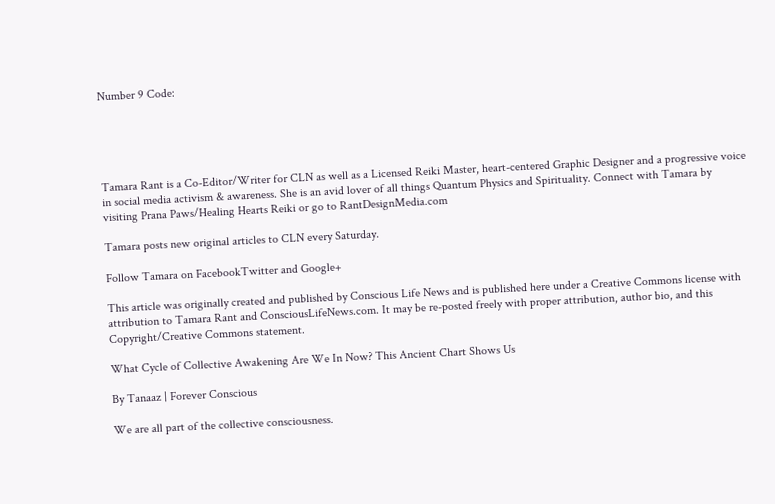Number 9 Code:





Tamara Rant is a Co-Editor/Writer for CLN as well as a Licensed Reiki Master, heart-centered Graphic Designer and a progressive voice in social media activism & awareness. She is an avid lover of all things Quantum Physics and Spirituality. Connect with Tamara by visiting Prana Paws/Healing Hearts Reiki or go to RantDesignMedia.com

Tamara posts new original articles to CLN every Saturday.

Follow Tamara on FacebookTwitter and Google+

This article was originally created and published by Conscious Life News and is published here under a Creative Commons license with attribution to Tamara Rant and ConsciousLifeNews.com. It may be re-posted freely with proper attribution, author bio, and this Copyright/Creative Commons statement.

What Cycle of Collective Awakening Are We In Now? This Ancient Chart Shows Us

By Tanaaz | Forever Conscious

We are all part of the collective consciousness.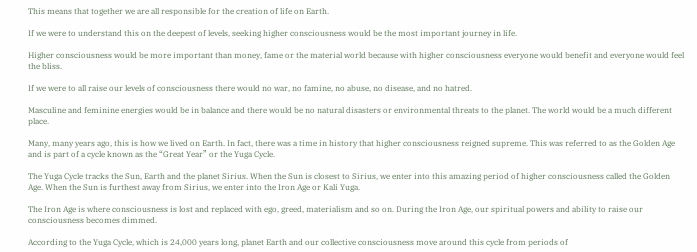This means that together we are all responsible for the creation of life on Earth.

If we were to understand this on the deepest of levels, seeking higher consciousness would be the most important journey in life.

Higher consciousness would be more important than money, fame or the material world because with higher consciousness everyone would benefit and everyone would feel the bliss.

If we were to all raise our levels of consciousness there would no war, no famine, no abuse, no disease, and no hatred.

Masculine and feminine energies would be in balance and there would be no natural disasters or environmental threats to the planet. The world would be a much different place.

Many, many years ago, this is how we lived on Earth. In fact, there was a time in history that higher consciousness reigned supreme. This was referred to as the Golden Age and is part of a cycle known as the “Great Year” or the Yuga Cycle.

The Yuga Cycle tracks the Sun, Earth and the planet Sirius. When the Sun is closest to Sirius, we enter into this amazing period of higher consciousness called the Golden Age. When the Sun is furthest away from Sirius, we enter into the Iron Age or Kali Yuga.

The Iron Age is where consciousness is lost and replaced with ego, greed, materialism and so on. During the Iron Age, our spiritual powers and ability to raise our consciousness becomes dimmed.

According to the Yuga Cycle, which is 24,000 years long, planet Earth and our collective consciousness move around this cycle from periods of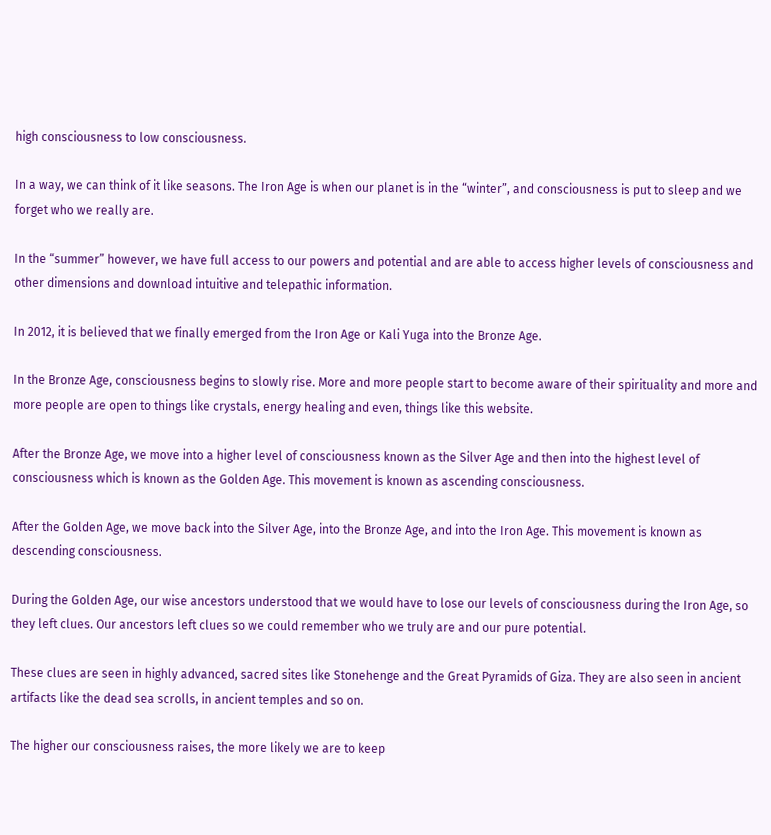high consciousness to low consciousness.

In a way, we can think of it like seasons. The Iron Age is when our planet is in the “winter”, and consciousness is put to sleep and we forget who we really are.

In the “summer” however, we have full access to our powers and potential and are able to access higher levels of consciousness and other dimensions and download intuitive and telepathic information.

In 2012, it is believed that we finally emerged from the Iron Age or Kali Yuga into the Bronze Age.

In the Bronze Age, consciousness begins to slowly rise. More and more people start to become aware of their spirituality and more and more people are open to things like crystals, energy healing and even, things like this website.

After the Bronze Age, we move into a higher level of consciousness known as the Silver Age and then into the highest level of consciousness which is known as the Golden Age. This movement is known as ascending consciousness.

After the Golden Age, we move back into the Silver Age, into the Bronze Age, and into the Iron Age. This movement is known as descending consciousness.

During the Golden Age, our wise ancestors understood that we would have to lose our levels of consciousness during the Iron Age, so they left clues. Our ancestors left clues so we could remember who we truly are and our pure potential.

These clues are seen in highly advanced, sacred sites like Stonehenge and the Great Pyramids of Giza. They are also seen in ancient artifacts like the dead sea scrolls, in ancient temples and so on.

The higher our consciousness raises, the more likely we are to keep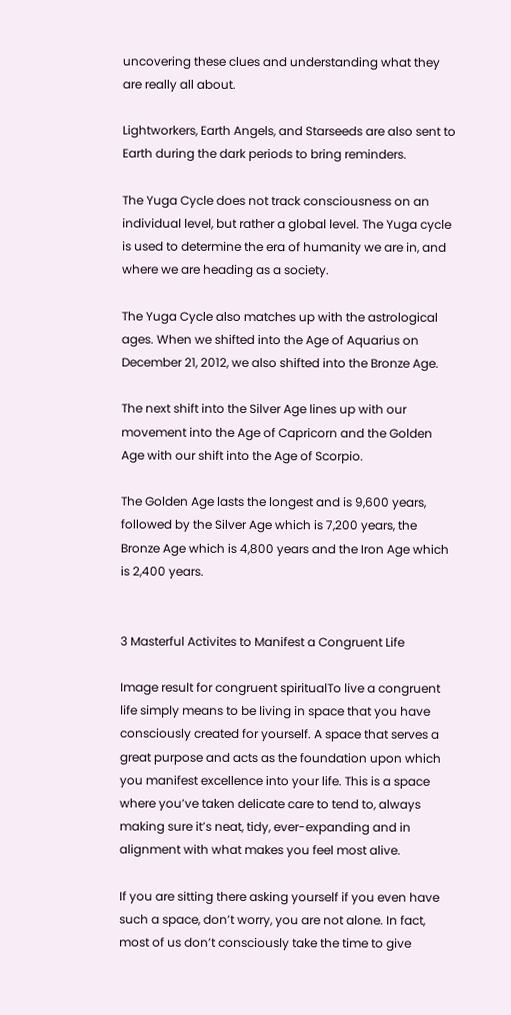uncovering these clues and understanding what they are really all about.

Lightworkers, Earth Angels, and Starseeds are also sent to Earth during the dark periods to bring reminders.

The Yuga Cycle does not track consciousness on an individual level, but rather a global level. The Yuga cycle is used to determine the era of humanity we are in, and where we are heading as a society.

The Yuga Cycle also matches up with the astrological ages. When we shifted into the Age of Aquarius on December 21, 2012, we also shifted into the Bronze Age.

The next shift into the Silver Age lines up with our movement into the Age of Capricorn and the Golden Age with our shift into the Age of Scorpio.

The Golden Age lasts the longest and is 9,600 years, followed by the Silver Age which is 7,200 years, the Bronze Age which is 4,800 years and the Iron Age which is 2,400 years.


3 Masterful Activites to Manifest a Congruent Life

Image result for congruent spiritualTo live a congruent life simply means to be living in space that you have consciously created for yourself. A space that serves a great purpose and acts as the foundation upon which you manifest excellence into your life. This is a space where you’ve taken delicate care to tend to, always making sure it’s neat, tidy, ever-expanding and in alignment with what makes you feel most alive.

If you are sitting there asking yourself if you even have such a space, don’t worry, you are not alone. In fact, most of us don’t consciously take the time to give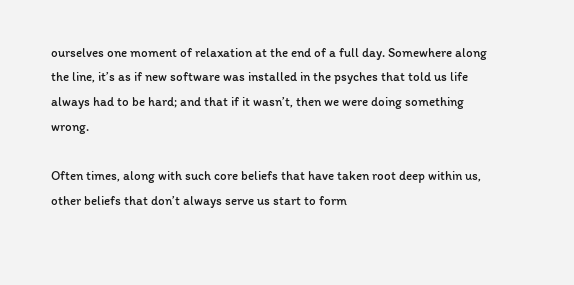ourselves one moment of relaxation at the end of a full day. Somewhere along the line, it’s as if new software was installed in the psyches that told us life always had to be hard; and that if it wasn’t, then we were doing something wrong.

Often times, along with such core beliefs that have taken root deep within us, other beliefs that don’t always serve us start to form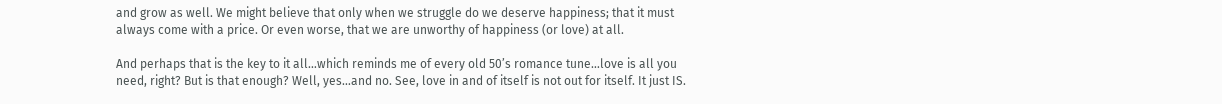and grow as well. We might believe that only when we struggle do we deserve happiness; that it must always come with a price. Or even worse, that we are unworthy of happiness (or love) at all.

And perhaps that is the key to it all…which reminds me of every old 50’s romance tune…love is all you need, right? But is that enough? Well, yes…and no. See, love in and of itself is not out for itself. It just IS.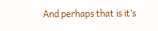And perhaps that is it’s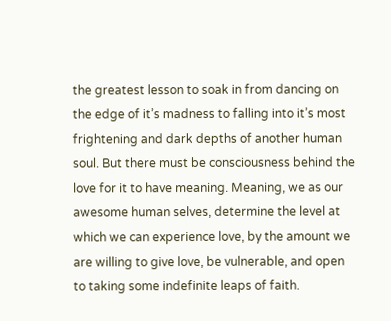the greatest lesson to soak in from dancing on the edge of it’s madness to falling into it’s most frightening and dark depths of another human soul. But there must be consciousness behind the love for it to have meaning. Meaning, we as our awesome human selves, determine the level at which we can experience love, by the amount we are willing to give love, be vulnerable, and open to taking some indefinite leaps of faith.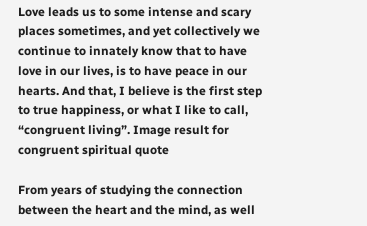Love leads us to some intense and scary places sometimes, and yet collectively we continue to innately know that to have love in our lives, is to have peace in our hearts. And that, I believe is the first step to true happiness, or what I like to call, “congruent living”. Image result for congruent spiritual quote

From years of studying the connection between the heart and the mind, as well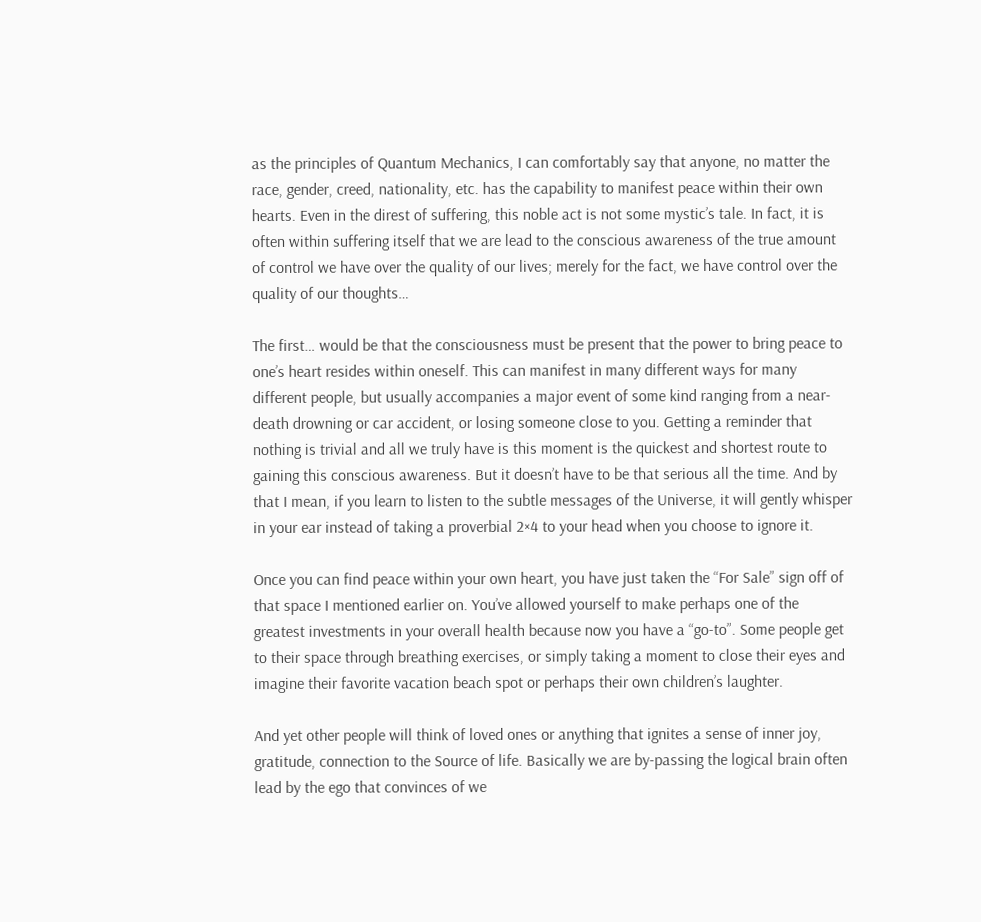as the principles of Quantum Mechanics, I can comfortably say that anyone, no matter the race, gender, creed, nationality, etc. has the capability to manifest peace within their own hearts. Even in the direst of suffering, this noble act is not some mystic’s tale. In fact, it is often within suffering itself that we are lead to the conscious awareness of the true amount of control we have over the quality of our lives; merely for the fact, we have control over the quality of our thoughts…

The first… would be that the consciousness must be present that the power to bring peace to one’s heart resides within oneself. This can manifest in many different ways for many different people, but usually accompanies a major event of some kind ranging from a near-death drowning or car accident, or losing someone close to you. Getting a reminder that nothing is trivial and all we truly have is this moment is the quickest and shortest route to gaining this conscious awareness. But it doesn’t have to be that serious all the time. And by that I mean, if you learn to listen to the subtle messages of the Universe, it will gently whisper in your ear instead of taking a proverbial 2×4 to your head when you choose to ignore it.

Once you can find peace within your own heart, you have just taken the “For Sale” sign off of that space I mentioned earlier on. You’ve allowed yourself to make perhaps one of the greatest investments in your overall health because now you have a “go-to”. Some people get to their space through breathing exercises, or simply taking a moment to close their eyes and imagine their favorite vacation beach spot or perhaps their own children’s laughter.

And yet other people will think of loved ones or anything that ignites a sense of inner joy, gratitude, connection to the Source of life. Basically we are by-passing the logical brain often lead by the ego that convinces of we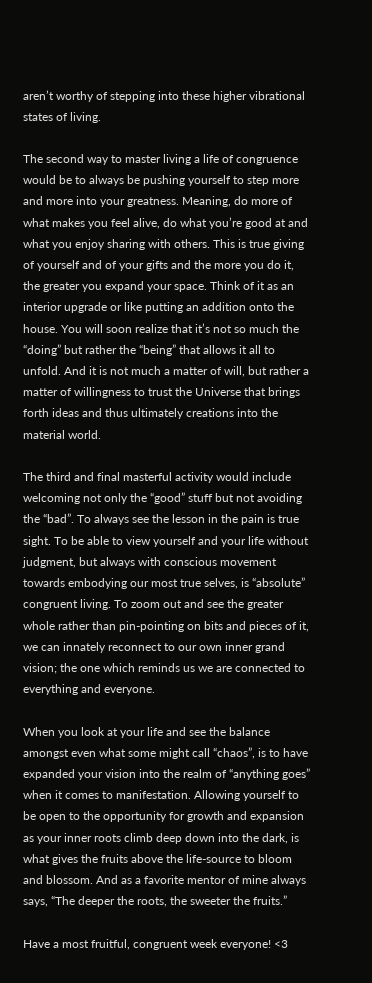aren’t worthy of stepping into these higher vibrational states of living.

The second way to master living a life of congruence would be to always be pushing yourself to step more and more into your greatness. Meaning, do more of what makes you feel alive, do what you’re good at and what you enjoy sharing with others. This is true giving of yourself and of your gifts and the more you do it, the greater you expand your space. Think of it as an interior upgrade or like putting an addition onto the house. You will soon realize that it’s not so much the “doing” but rather the “being” that allows it all to unfold. And it is not much a matter of will, but rather a matter of willingness to trust the Universe that brings forth ideas and thus ultimately creations into the material world.

The third and final masterful activity would include welcoming not only the “good” stuff but not avoiding the “bad”. To always see the lesson in the pain is true sight. To be able to view yourself and your life without judgment, but always with conscious movement towards embodying our most true selves, is “absolute” congruent living. To zoom out and see the greater whole rather than pin-pointing on bits and pieces of it, we can innately reconnect to our own inner grand vision; the one which reminds us we are connected to everything and everyone.

When you look at your life and see the balance amongst even what some might call “chaos”, is to have expanded your vision into the realm of “anything goes” when it comes to manifestation. Allowing yourself to be open to the opportunity for growth and expansion as your inner roots climb deep down into the dark, is what gives the fruits above the life-source to bloom and blossom. And as a favorite mentor of mine always says, “The deeper the roots, the sweeter the fruits.”

Have a most fruitful, congruent week everyone! <3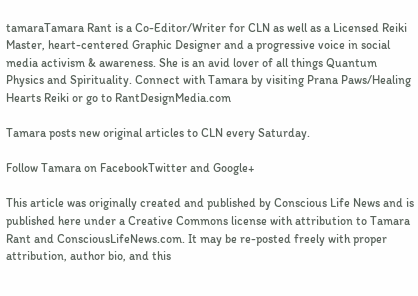tamaraTamara Rant is a Co-Editor/Writer for CLN as well as a Licensed Reiki Master, heart-centered Graphic Designer and a progressive voice in social media activism & awareness. She is an avid lover of all things Quantum Physics and Spirituality. Connect with Tamara by visiting Prana Paws/Healing Hearts Reiki or go to RantDesignMedia.com

Tamara posts new original articles to CLN every Saturday.

Follow Tamara on FacebookTwitter and Google+

This article was originally created and published by Conscious Life News and is published here under a Creative Commons license with attribution to Tamara Rant and ConsciousLifeNews.com. It may be re-posted freely with proper attribution, author bio, and this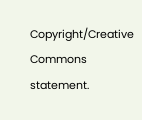Copyright/Creative Commons statement.